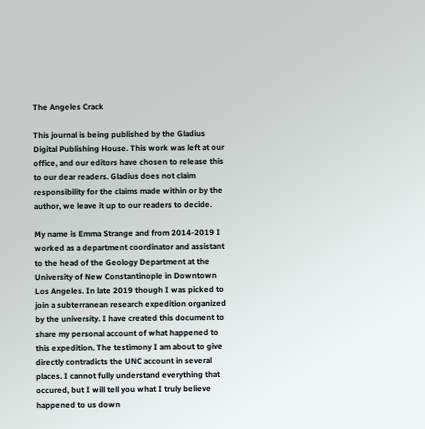The Angeles Crack

This journal is being published by the Gladius Digital Publishing House. This work was left at our office, and our editors have chosen to release this to our dear readers. Gladius does not claim responsibility for the claims made within or by the author, we leave it up to our readers to decide.

My name is Emma Strange and from 2014-2019 I worked as a department coordinator and assistant to the head of the Geology Department at the University of New Constantinople in Downtown Los Angeles. In late 2019 though I was picked to join a subterranean research expedition organized by the university. I have created this document to share my personal account of what happened to this expedition. The testimony I am about to give directly contradicts the UNC account in several places. I cannot fully understand everything that occured, but I will tell you what I truly believe happened to us down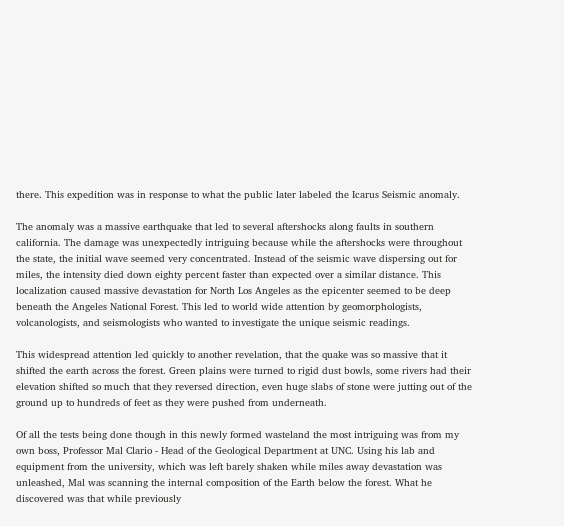there. This expedition was in response to what the public later labeled the Icarus Seismic anomaly.

The anomaly was a massive earthquake that led to several aftershocks along faults in southern california. The damage was unexpectedly intriguing because while the aftershocks were throughout the state, the initial wave seemed very concentrated. Instead of the seismic wave dispersing out for miles, the intensity died down eighty percent faster than expected over a similar distance. This localization caused massive devastation for North Los Angeles as the epicenter seemed to be deep beneath the Angeles National Forest. This led to world wide attention by geomorphologists, volcanologists, and seismologists who wanted to investigate the unique seismic readings.

This widespread attention led quickly to another revelation, that the quake was so massive that it shifted the earth across the forest. Green plains were turned to rigid dust bowls, some rivers had their elevation shifted so much that they reversed direction, even huge slabs of stone were jutting out of the ground up to hundreds of feet as they were pushed from underneath.

Of all the tests being done though in this newly formed wasteland the most intriguing was from my own boss, Professor Mal Clario - Head of the Geological Department at UNC. Using his lab and equipment from the university, which was left barely shaken while miles away devastation was unleashed, Mal was scanning the internal composition of the Earth below the forest. What he discovered was that while previously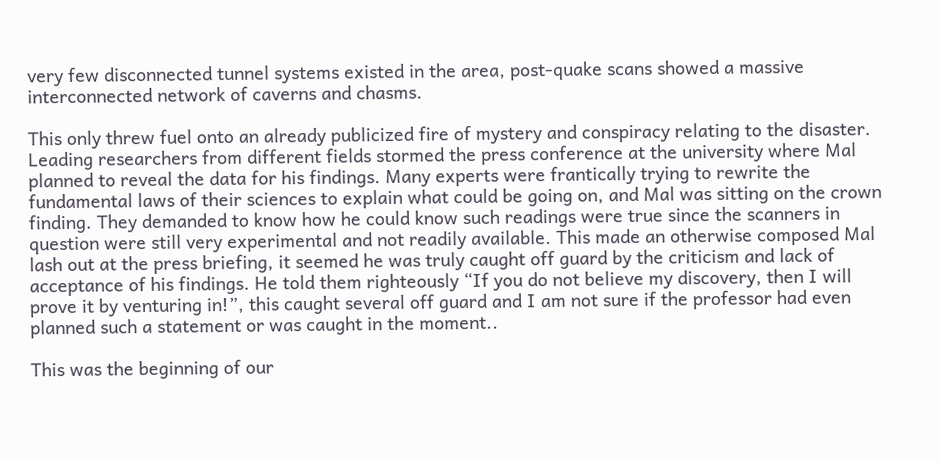very few disconnected tunnel systems existed in the area, post-quake scans showed a massive interconnected network of caverns and chasms.

This only threw fuel onto an already publicized fire of mystery and conspiracy relating to the disaster. Leading researchers from different fields stormed the press conference at the university where Mal planned to reveal the data for his findings. Many experts were frantically trying to rewrite the fundamental laws of their sciences to explain what could be going on, and Mal was sitting on the crown finding. They demanded to know how he could know such readings were true since the scanners in question were still very experimental and not readily available. This made an otherwise composed Mal lash out at the press briefing, it seemed he was truly caught off guard by the criticism and lack of acceptance of his findings. He told them righteously “If you do not believe my discovery, then I will prove it by venturing in!”, this caught several off guard and I am not sure if the professor had even planned such a statement or was caught in the moment..

This was the beginning of our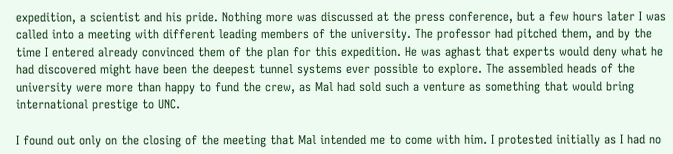expedition, a scientist and his pride. Nothing more was discussed at the press conference, but a few hours later I was called into a meeting with different leading members of the university. The professor had pitched them, and by the time I entered already convinced them of the plan for this expedition. He was aghast that experts would deny what he had discovered might have been the deepest tunnel systems ever possible to explore. The assembled heads of the university were more than happy to fund the crew, as Mal had sold such a venture as something that would bring international prestige to UNC.

I found out only on the closing of the meeting that Mal intended me to come with him. I protested initially as I had no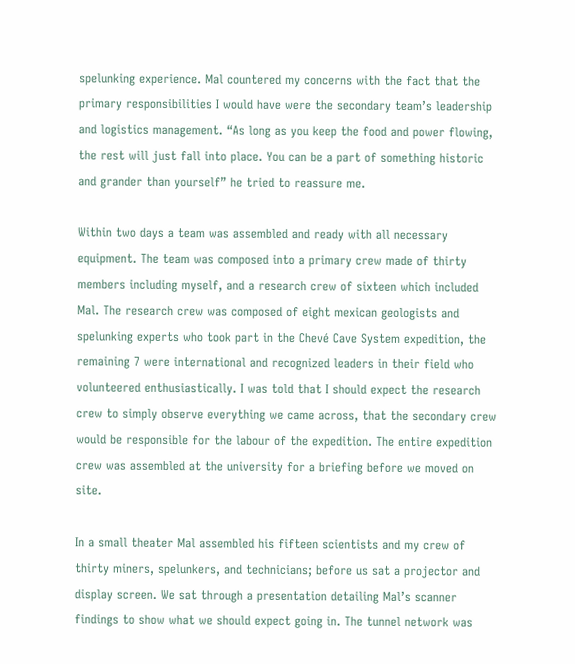spelunking experience. Mal countered my concerns with the fact that the primary responsibilities I would have were the secondary team’s leadership and logistics management. “As long as you keep the food and power flowing, the rest will just fall into place. You can be a part of something historic and grander than yourself” he tried to reassure me.

Within two days a team was assembled and ready with all necessary equipment. The team was composed into a primary crew made of thirty members including myself, and a research crew of sixteen which included Mal. The research crew was composed of eight mexican geologists and spelunking experts who took part in the Chevé Cave System expedition, the remaining 7 were international and recognized leaders in their field who volunteered enthusiastically. I was told that I should expect the research crew to simply observe everything we came across, that the secondary crew would be responsible for the labour of the expedition. The entire expedition crew was assembled at the university for a briefing before we moved on site.

In a small theater Mal assembled his fifteen scientists and my crew of thirty miners, spelunkers, and technicians; before us sat a projector and display screen. We sat through a presentation detailing Mal’s scanner findings to show what we should expect going in. The tunnel network was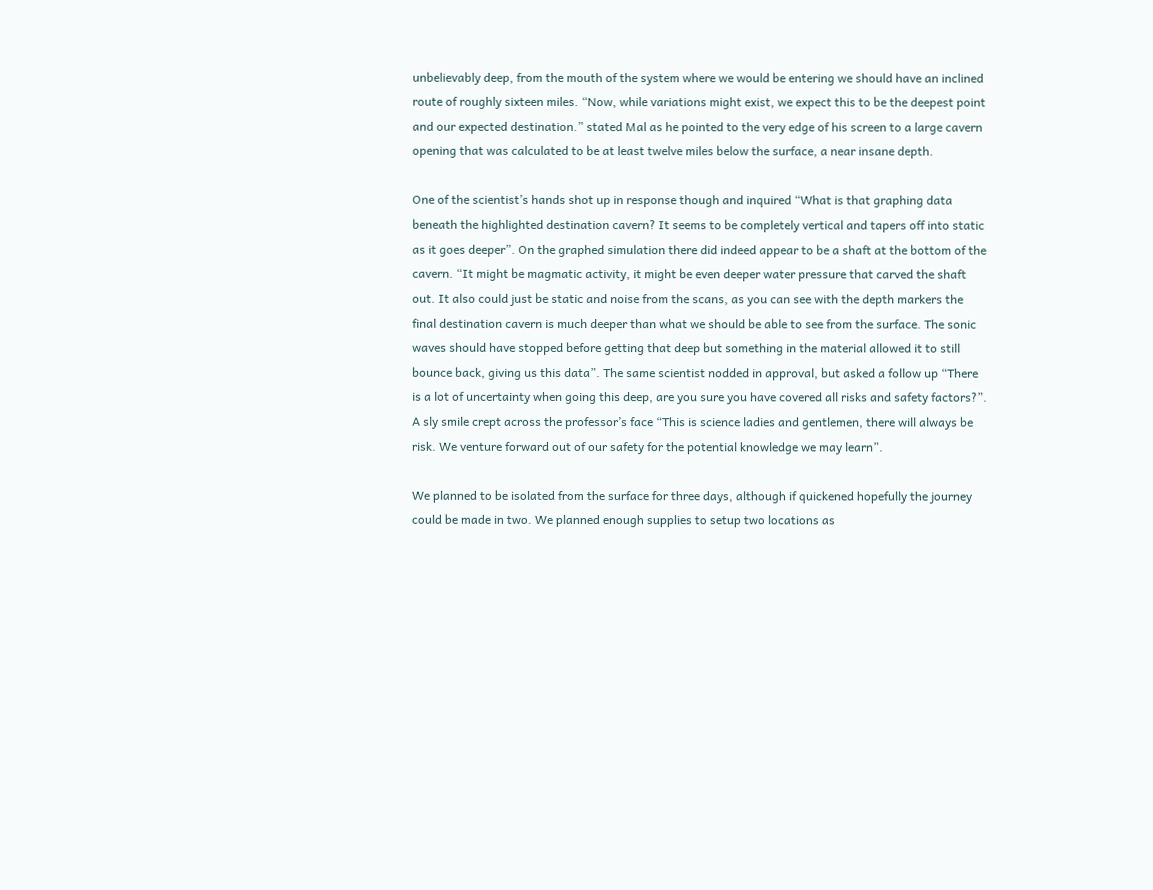unbelievably deep, from the mouth of the system where we would be entering we should have an inclined route of roughly sixteen miles. “Now, while variations might exist, we expect this to be the deepest point and our expected destination.” stated Mal as he pointed to the very edge of his screen to a large cavern opening that was calculated to be at least twelve miles below the surface, a near insane depth.

One of the scientist’s hands shot up in response though and inquired “What is that graphing data beneath the highlighted destination cavern? It seems to be completely vertical and tapers off into static as it goes deeper”. On the graphed simulation there did indeed appear to be a shaft at the bottom of the cavern. “It might be magmatic activity, it might be even deeper water pressure that carved the shaft out. It also could just be static and noise from the scans, as you can see with the depth markers the final destination cavern is much deeper than what we should be able to see from the surface. The sonic waves should have stopped before getting that deep but something in the material allowed it to still bounce back, giving us this data”. The same scientist nodded in approval, but asked a follow up “There is a lot of uncertainty when going this deep, are you sure you have covered all risks and safety factors?”. A sly smile crept across the professor’s face “This is science ladies and gentlemen, there will always be risk. We venture forward out of our safety for the potential knowledge we may learn”.

We planned to be isolated from the surface for three days, although if quickened hopefully the journey could be made in two. We planned enough supplies to setup two locations as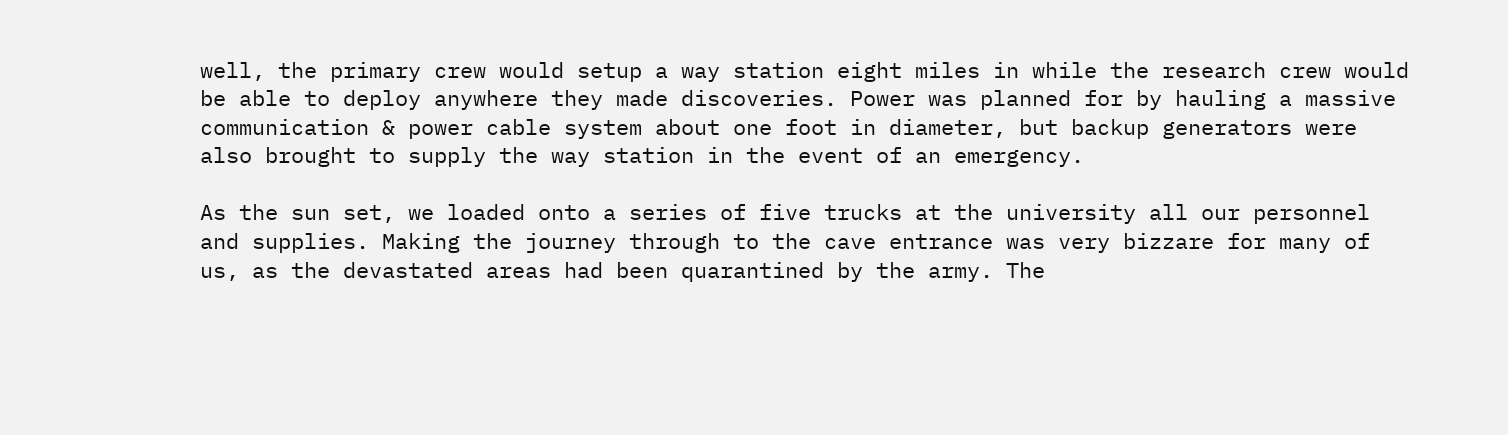well, the primary crew would setup a way station eight miles in while the research crew would be able to deploy anywhere they made discoveries. Power was planned for by hauling a massive communication & power cable system about one foot in diameter, but backup generators were also brought to supply the way station in the event of an emergency.

As the sun set, we loaded onto a series of five trucks at the university all our personnel and supplies. Making the journey through to the cave entrance was very bizzare for many of us, as the devastated areas had been quarantined by the army. The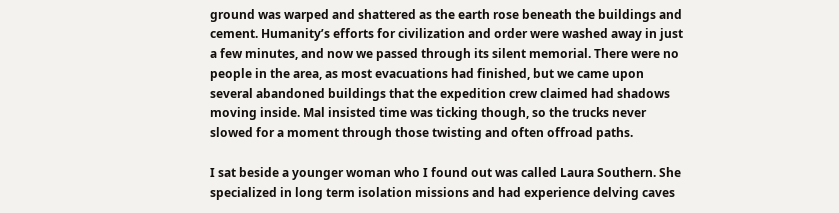ground was warped and shattered as the earth rose beneath the buildings and cement. Humanity’s efforts for civilization and order were washed away in just a few minutes, and now we passed through its silent memorial. There were no people in the area, as most evacuations had finished, but we came upon several abandoned buildings that the expedition crew claimed had shadows moving inside. Mal insisted time was ticking though, so the trucks never slowed for a moment through those twisting and often offroad paths.

I sat beside a younger woman who I found out was called Laura Southern. She specialized in long term isolation missions and had experience delving caves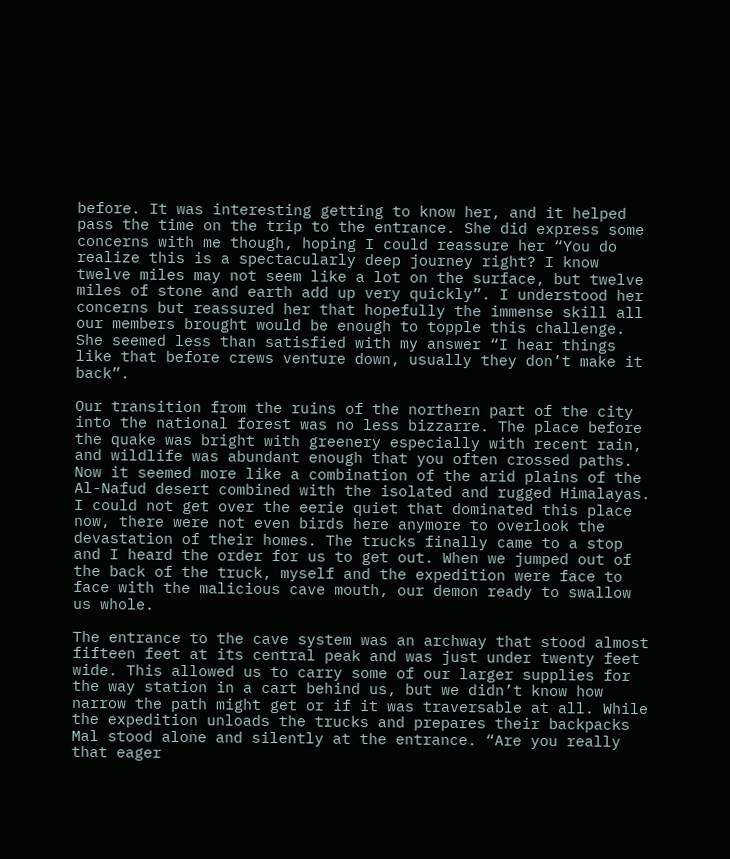before. It was interesting getting to know her, and it helped pass the time on the trip to the entrance. She did express some concerns with me though, hoping I could reassure her “You do realize this is a spectacularly deep journey right? I know twelve miles may not seem like a lot on the surface, but twelve miles of stone and earth add up very quickly”. I understood her concerns but reassured her that hopefully the immense skill all our members brought would be enough to topple this challenge. She seemed less than satisfied with my answer “I hear things like that before crews venture down, usually they don’t make it back”.

Our transition from the ruins of the northern part of the city into the national forest was no less bizzarre. The place before the quake was bright with greenery especially with recent rain, and wildlife was abundant enough that you often crossed paths. Now it seemed more like a combination of the arid plains of the Al-Nafud desert combined with the isolated and rugged Himalayas. I could not get over the eerie quiet that dominated this place now, there were not even birds here anymore to overlook the devastation of their homes. The trucks finally came to a stop and I heard the order for us to get out. When we jumped out of the back of the truck, myself and the expedition were face to face with the malicious cave mouth, our demon ready to swallow us whole.

The entrance to the cave system was an archway that stood almost fifteen feet at its central peak and was just under twenty feet wide. This allowed us to carry some of our larger supplies for the way station in a cart behind us, but we didn’t know how narrow the path might get or if it was traversable at all. While the expedition unloads the trucks and prepares their backpacks Mal stood alone and silently at the entrance. “Are you really that eager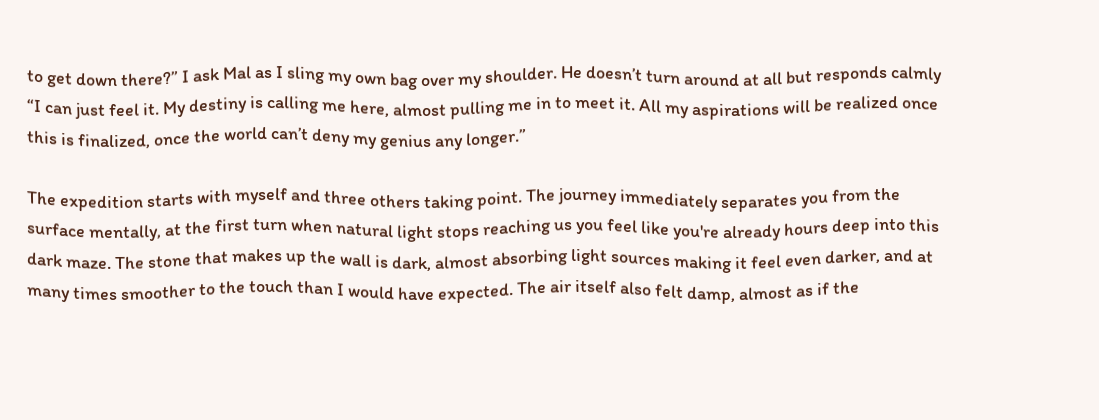to get down there?” I ask Mal as I sling my own bag over my shoulder. He doesn’t turn around at all but responds calmly “I can just feel it. My destiny is calling me here, almost pulling me in to meet it. All my aspirations will be realized once this is finalized, once the world can’t deny my genius any longer.”

The expedition starts with myself and three others taking point. The journey immediately separates you from the surface mentally, at the first turn when natural light stops reaching us you feel like you're already hours deep into this dark maze. The stone that makes up the wall is dark, almost absorbing light sources making it feel even darker, and at many times smoother to the touch than I would have expected. The air itself also felt damp, almost as if the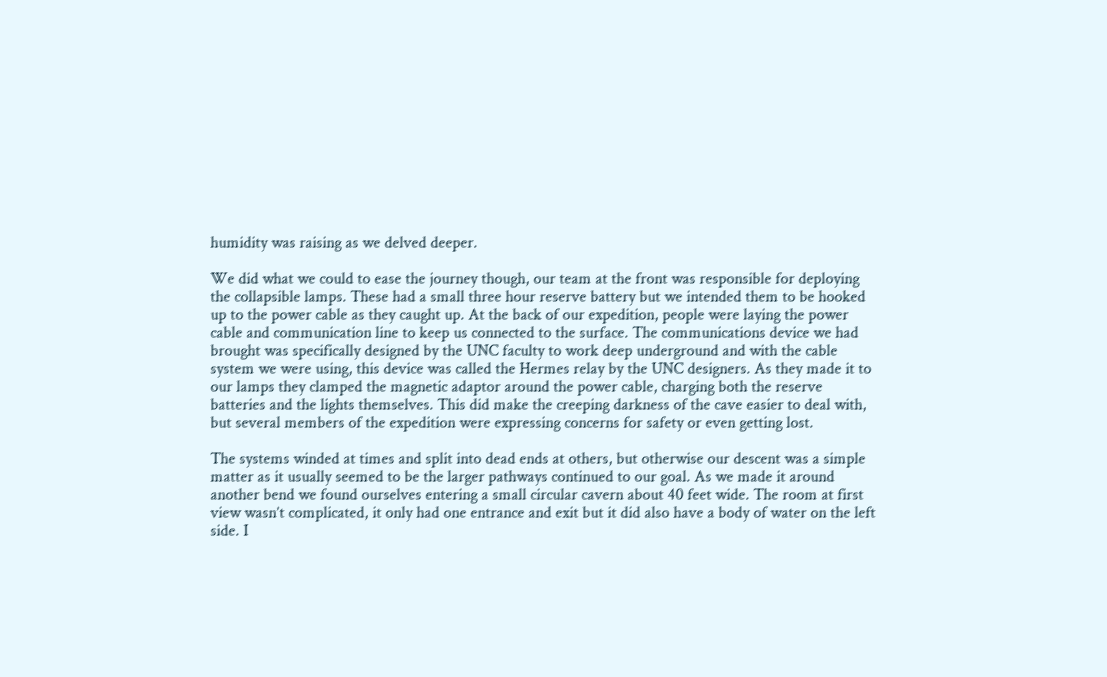humidity was raising as we delved deeper.

We did what we could to ease the journey though, our team at the front was responsible for deploying the collapsible lamps. These had a small three hour reserve battery but we intended them to be hooked up to the power cable as they caught up. At the back of our expedition, people were laying the power cable and communication line to keep us connected to the surface. The communications device we had brought was specifically designed by the UNC faculty to work deep underground and with the cable system we were using, this device was called the Hermes relay by the UNC designers. As they made it to our lamps they clamped the magnetic adaptor around the power cable, charging both the reserve batteries and the lights themselves. This did make the creeping darkness of the cave easier to deal with, but several members of the expedition were expressing concerns for safety or even getting lost.

The systems winded at times and split into dead ends at others, but otherwise our descent was a simple matter as it usually seemed to be the larger pathways continued to our goal. As we made it around another bend we found ourselves entering a small circular cavern about 40 feet wide. The room at first view wasn’t complicated, it only had one entrance and exit but it did also have a body of water on the left side. I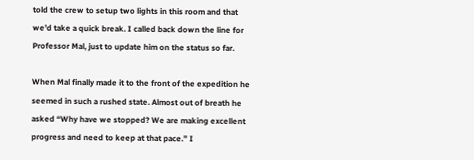told the crew to setup two lights in this room and that we’d take a quick break. I called back down the line for Professor Mal, just to update him on the status so far.

When Mal finally made it to the front of the expedition he seemed in such a rushed state. Almost out of breath he asked “Why have we stopped? We are making excellent progress and need to keep at that pace.” I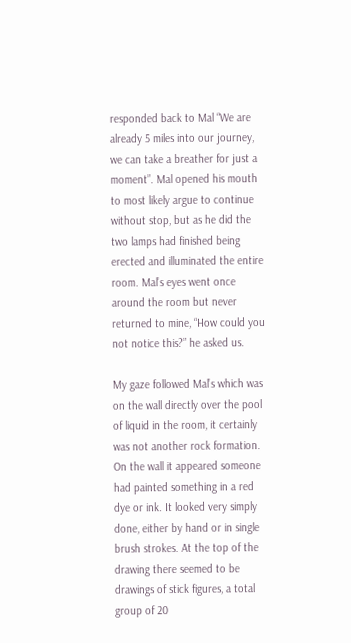responded back to Mal “We are already 5 miles into our journey, we can take a breather for just a moment”. Mal opened his mouth to most likely argue to continue without stop, but as he did the two lamps had finished being erected and illuminated the entire room. Mal’s eyes went once around the room but never returned to mine, “How could you not notice this?” he asked us.

My gaze followed Mal’s which was on the wall directly over the pool of liquid in the room, it certainly was not another rock formation. On the wall it appeared someone had painted something in a red dye or ink. It looked very simply done, either by hand or in single brush strokes. At the top of the drawing there seemed to be drawings of stick figures, a total group of 20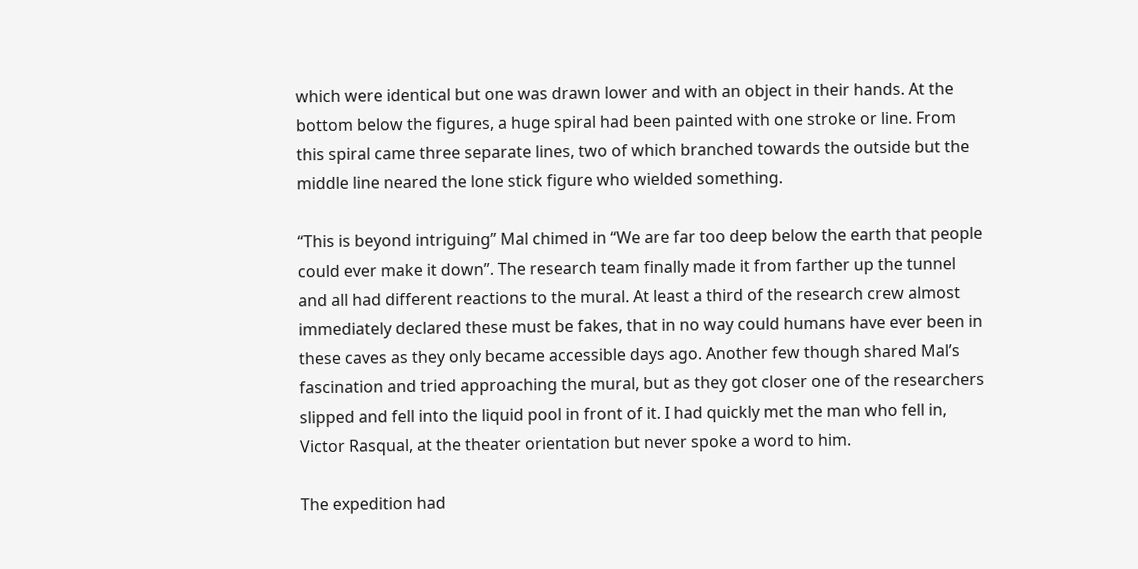which were identical but one was drawn lower and with an object in their hands. At the bottom below the figures, a huge spiral had been painted with one stroke or line. From this spiral came three separate lines, two of which branched towards the outside but the middle line neared the lone stick figure who wielded something.

“This is beyond intriguing” Mal chimed in “We are far too deep below the earth that people could ever make it down”. The research team finally made it from farther up the tunnel and all had different reactions to the mural. At least a third of the research crew almost immediately declared these must be fakes, that in no way could humans have ever been in these caves as they only became accessible days ago. Another few though shared Mal’s fascination and tried approaching the mural, but as they got closer one of the researchers slipped and fell into the liquid pool in front of it. I had quickly met the man who fell in, Victor Rasqual, at the theater orientation but never spoke a word to him.

The expedition had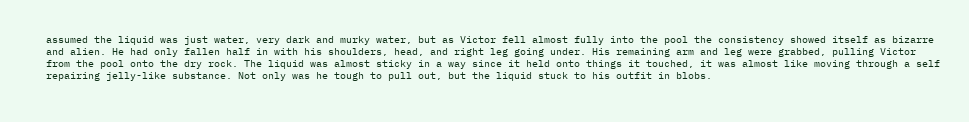assumed the liquid was just water, very dark and murky water, but as Victor fell almost fully into the pool the consistency showed itself as bizarre and alien. He had only fallen half in with his shoulders, head, and right leg going under. His remaining arm and leg were grabbed, pulling Victor from the pool onto the dry rock. The liquid was almost sticky in a way since it held onto things it touched, it was almost like moving through a self repairing jelly-like substance. Not only was he tough to pull out, but the liquid stuck to his outfit in blobs.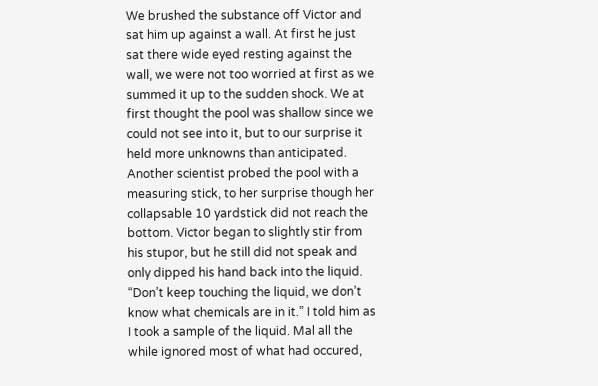We brushed the substance off Victor and sat him up against a wall. At first he just sat there wide eyed resting against the wall, we were not too worried at first as we summed it up to the sudden shock. We at first thought the pool was shallow since we could not see into it, but to our surprise it held more unknowns than anticipated. Another scientist probed the pool with a measuring stick, to her surprise though her collapsable 10 yardstick did not reach the bottom. Victor began to slightly stir from his stupor, but he still did not speak and only dipped his hand back into the liquid. “Don’t keep touching the liquid, we don’t know what chemicals are in it.” I told him as I took a sample of the liquid. Mal all the while ignored most of what had occured,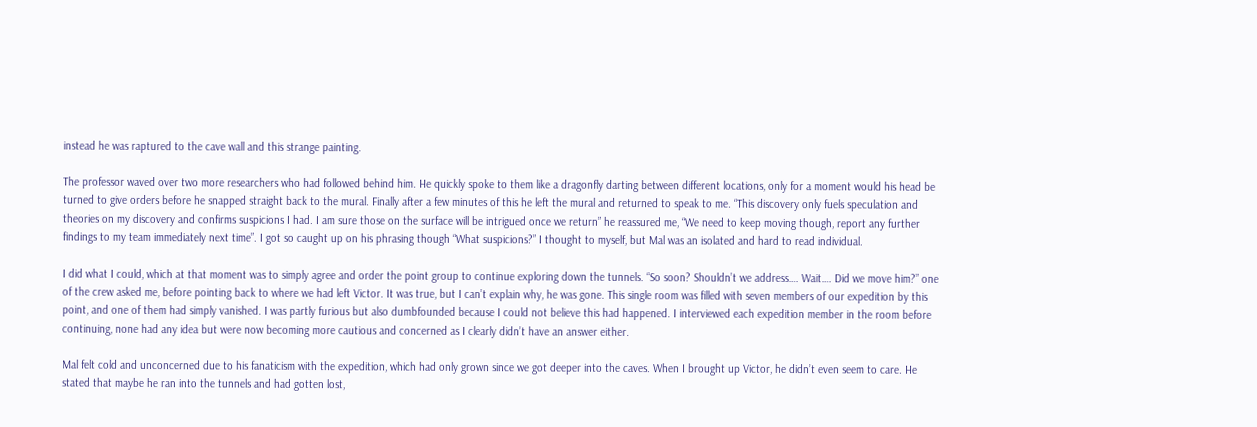instead he was raptured to the cave wall and this strange painting.

The professor waved over two more researchers who had followed behind him. He quickly spoke to them like a dragonfly darting between different locations, only for a moment would his head be turned to give orders before he snapped straight back to the mural. Finally after a few minutes of this he left the mural and returned to speak to me. “This discovery only fuels speculation and theories on my discovery and confirms suspicions I had. I am sure those on the surface will be intrigued once we return” he reassured me, “We need to keep moving though, report any further findings to my team immediately next time”. I got so caught up on his phrasing though “What suspicions?” I thought to myself, but Mal was an isolated and hard to read individual.

I did what I could, which at that moment was to simply agree and order the point group to continue exploring down the tunnels. “So soon? Shouldn’t we address…. Wait…. Did we move him?” one of the crew asked me, before pointing back to where we had left Victor. It was true, but I can’t explain why, he was gone. This single room was filled with seven members of our expedition by this point, and one of them had simply vanished. I was partly furious but also dumbfounded because I could not believe this had happened. I interviewed each expedition member in the room before continuing, none had any idea but were now becoming more cautious and concerned as I clearly didn’t have an answer either.

Mal felt cold and unconcerned due to his fanaticism with the expedition, which had only grown since we got deeper into the caves. When I brought up Victor, he didn’t even seem to care. He stated that maybe he ran into the tunnels and had gotten lost,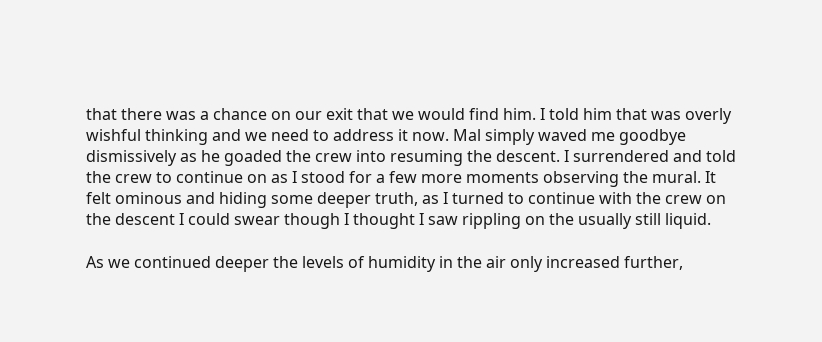that there was a chance on our exit that we would find him. I told him that was overly wishful thinking and we need to address it now. Mal simply waved me goodbye dismissively as he goaded the crew into resuming the descent. I surrendered and told the crew to continue on as I stood for a few more moments observing the mural. It felt ominous and hiding some deeper truth, as I turned to continue with the crew on the descent I could swear though I thought I saw rippling on the usually still liquid.

As we continued deeper the levels of humidity in the air only increased further,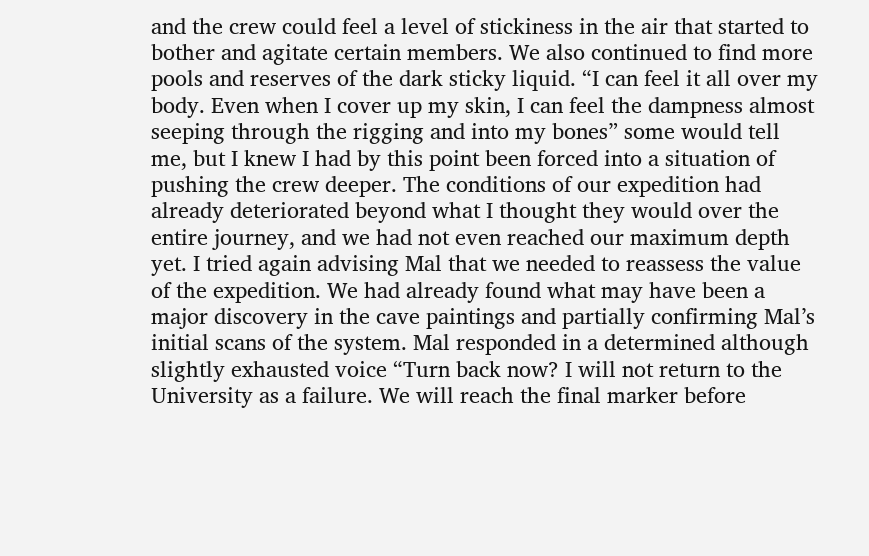and the crew could feel a level of stickiness in the air that started to bother and agitate certain members. We also continued to find more pools and reserves of the dark sticky liquid. “I can feel it all over my body. Even when I cover up my skin, I can feel the dampness almost seeping through the rigging and into my bones” some would tell me, but I knew I had by this point been forced into a situation of pushing the crew deeper. The conditions of our expedition had already deteriorated beyond what I thought they would over the entire journey, and we had not even reached our maximum depth yet. I tried again advising Mal that we needed to reassess the value of the expedition. We had already found what may have been a major discovery in the cave paintings and partially confirming Mal’s initial scans of the system. Mal responded in a determined although slightly exhausted voice “Turn back now? I will not return to the University as a failure. We will reach the final marker before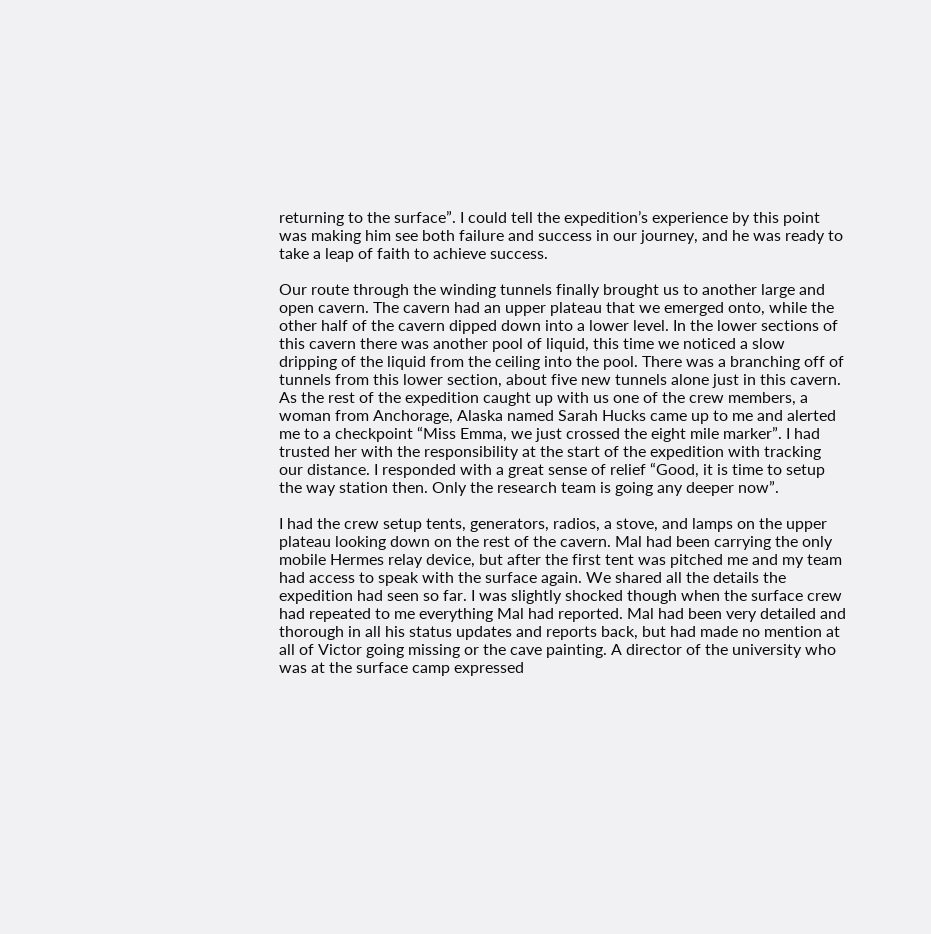returning to the surface”. I could tell the expedition’s experience by this point was making him see both failure and success in our journey, and he was ready to take a leap of faith to achieve success.

Our route through the winding tunnels finally brought us to another large and open cavern. The cavern had an upper plateau that we emerged onto, while the other half of the cavern dipped down into a lower level. In the lower sections of this cavern there was another pool of liquid, this time we noticed a slow dripping of the liquid from the ceiling into the pool. There was a branching off of tunnels from this lower section, about five new tunnels alone just in this cavern. As the rest of the expedition caught up with us one of the crew members, a woman from Anchorage, Alaska named Sarah Hucks came up to me and alerted me to a checkpoint “Miss Emma, we just crossed the eight mile marker”. I had trusted her with the responsibility at the start of the expedition with tracking our distance. I responded with a great sense of relief “Good, it is time to setup the way station then. Only the research team is going any deeper now”.

I had the crew setup tents, generators, radios, a stove, and lamps on the upper plateau looking down on the rest of the cavern. Mal had been carrying the only mobile Hermes relay device, but after the first tent was pitched me and my team had access to speak with the surface again. We shared all the details the expedition had seen so far. I was slightly shocked though when the surface crew had repeated to me everything Mal had reported. Mal had been very detailed and thorough in all his status updates and reports back, but had made no mention at all of Victor going missing or the cave painting. A director of the university who was at the surface camp expressed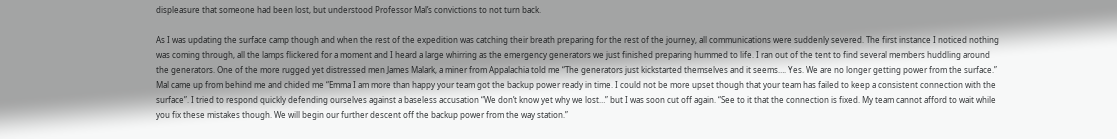displeasure that someone had been lost, but understood Professor Mal’s convictions to not turn back.

As I was updating the surface camp though and when the rest of the expedition was catching their breath preparing for the rest of the journey, all communications were suddenly severed. The first instance I noticed nothing was coming through, all the lamps flickered for a moment and I heard a large whirring as the emergency generators we just finished preparing hummed to life. I ran out of the tent to find several members huddling around the generators. One of the more rugged yet distressed men James Malark, a miner from Appalachia told me “The generators just kickstarted themselves and it seems…. Yes. We are no longer getting power from the surface.” Mal came up from behind me and chided me “Emma I am more than happy your team got the backup power ready in time. I could not be more upset though that your team has failed to keep a consistent connection with the surface”. I tried to respond quickly defending ourselves against a baseless accusation “We don’t know yet why we lost…” but I was soon cut off again. “See to it that the connection is fixed. My team cannot afford to wait while you fix these mistakes though. We will begin our further descent off the backup power from the way station.”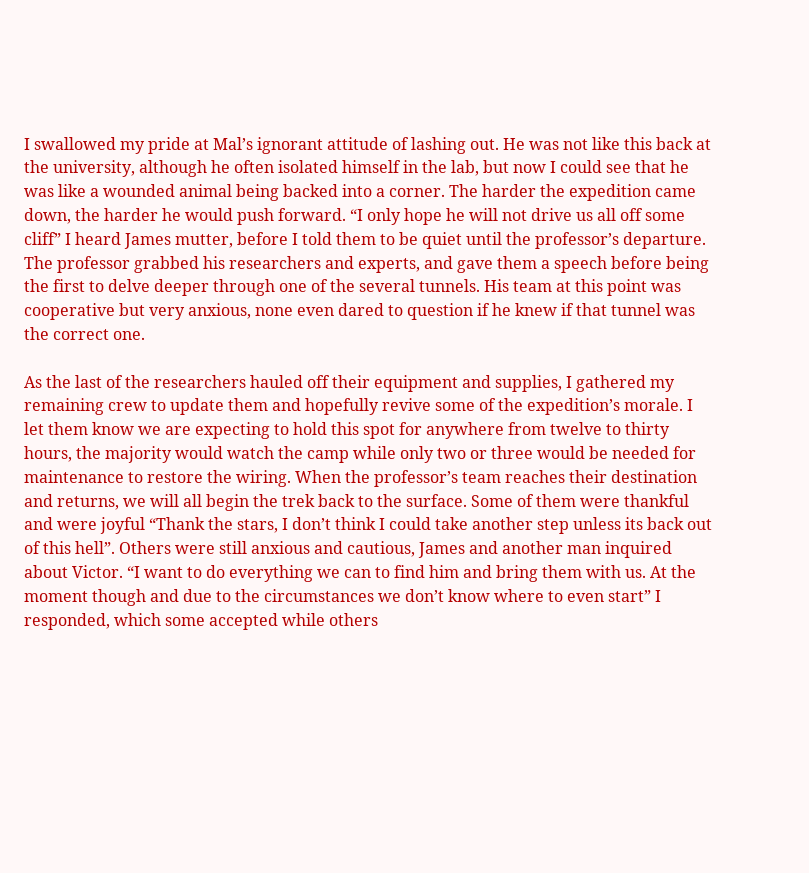I swallowed my pride at Mal’s ignorant attitude of lashing out. He was not like this back at the university, although he often isolated himself in the lab, but now I could see that he was like a wounded animal being backed into a corner. The harder the expedition came down, the harder he would push forward. “I only hope he will not drive us all off some cliff” I heard James mutter, before I told them to be quiet until the professor’s departure. The professor grabbed his researchers and experts, and gave them a speech before being the first to delve deeper through one of the several tunnels. His team at this point was cooperative but very anxious, none even dared to question if he knew if that tunnel was the correct one.

As the last of the researchers hauled off their equipment and supplies, I gathered my remaining crew to update them and hopefully revive some of the expedition’s morale. I let them know we are expecting to hold this spot for anywhere from twelve to thirty hours, the majority would watch the camp while only two or three would be needed for maintenance to restore the wiring. When the professor’s team reaches their destination and returns, we will all begin the trek back to the surface. Some of them were thankful and were joyful “Thank the stars, I don’t think I could take another step unless its back out of this hell”. Others were still anxious and cautious, James and another man inquired about Victor. “I want to do everything we can to find him and bring them with us. At the moment though and due to the circumstances we don’t know where to even start” I responded, which some accepted while others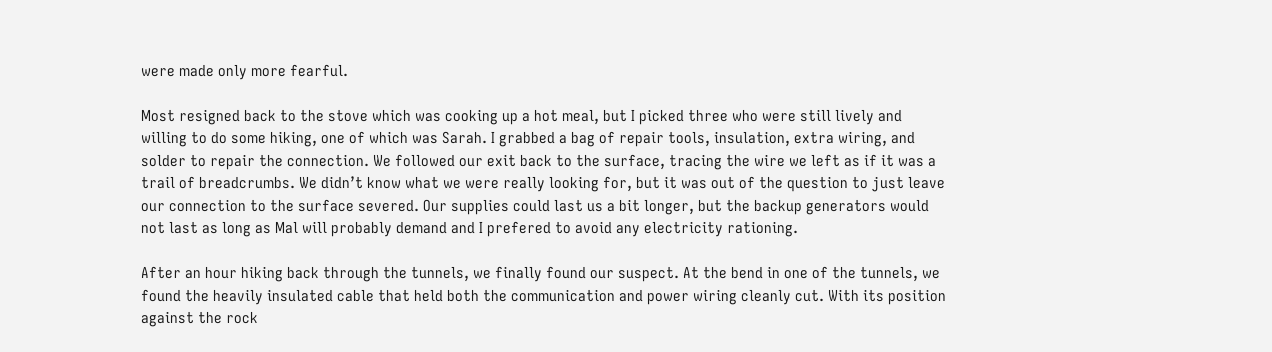were made only more fearful.

Most resigned back to the stove which was cooking up a hot meal, but I picked three who were still lively and willing to do some hiking, one of which was Sarah. I grabbed a bag of repair tools, insulation, extra wiring, and solder to repair the connection. We followed our exit back to the surface, tracing the wire we left as if it was a trail of breadcrumbs. We didn’t know what we were really looking for, but it was out of the question to just leave our connection to the surface severed. Our supplies could last us a bit longer, but the backup generators would not last as long as Mal will probably demand and I prefered to avoid any electricity rationing.

After an hour hiking back through the tunnels, we finally found our suspect. At the bend in one of the tunnels, we found the heavily insulated cable that held both the communication and power wiring cleanly cut. With its position against the rock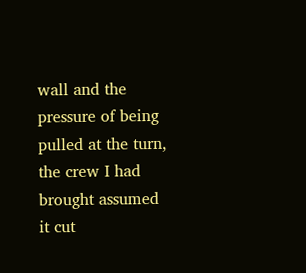wall and the pressure of being pulled at the turn, the crew I had brought assumed it cut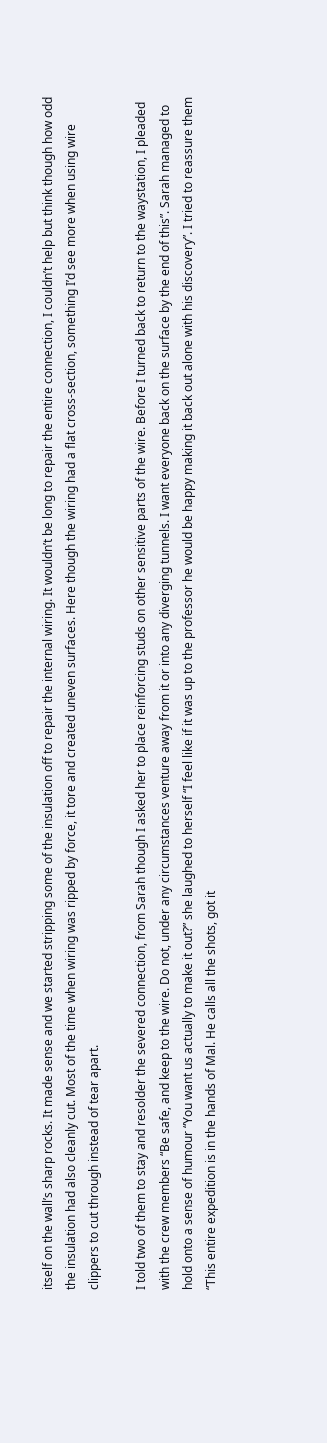itself on the wall’s sharp rocks. It made sense and we started stripping some of the insulation off to repair the internal wiring. It wouldn’t be long to repair the entire connection, I couldn’t help but think though how odd the insulation had also cleanly cut. Most of the time when wiring was ripped by force, it tore and created uneven surfaces. Here though the wiring had a flat cross-section, something I’d see more when using wire clippers to cut through instead of tear apart.

I told two of them to stay and resolder the severed connection, from Sarah though I asked her to place reinforcing studs on other sensitive parts of the wire. Before I turned back to return to the waystation, I pleaded with the crew members “Be safe, and keep to the wire. Do not, under any circumstances venture away from it or into any diverging tunnels. I want everyone back on the surface by the end of this”. Sarah managed to hold onto a sense of humour “You want us actually to make it out?” she laughed to herself “I feel like if it was up to the professor he would be happy making it back out alone with his discovery”. I tried to reassure them “This entire expedition is in the hands of Mal. He calls all the shots, got it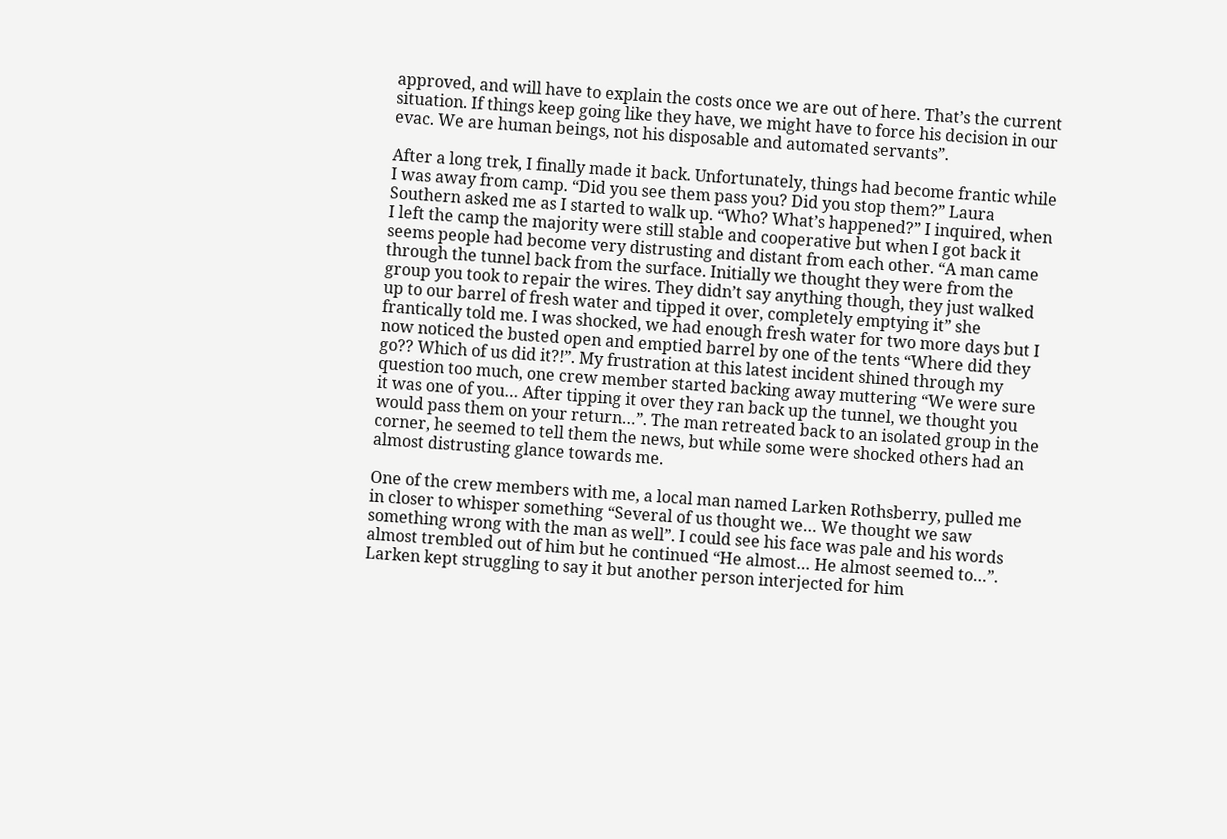approved, and will have to explain the costs once we are out of here. That’s the current situation. If things keep going like they have, we might have to force his decision in our evac. We are human beings, not his disposable and automated servants”.

After a long trek, I finally made it back. Unfortunately, things had become frantic while I was away from camp. “Did you see them pass you? Did you stop them?” Laura Southern asked me as I started to walk up. “Who? What’s happened?” I inquired, when I left the camp the majority were still stable and cooperative but when I got back it seems people had become very distrusting and distant from each other. “A man came through the tunnel back from the surface. Initially we thought they were from the group you took to repair the wires. They didn’t say anything though, they just walked up to our barrel of fresh water and tipped it over, completely emptying it” she frantically told me. I was shocked, we had enough fresh water for two more days but I now noticed the busted open and emptied barrel by one of the tents “Where did they go?? Which of us did it?!”. My frustration at this latest incident shined through my question too much, one crew member started backing away muttering “We were sure it was one of you… After tipping it over they ran back up the tunnel, we thought you would pass them on your return…”. The man retreated back to an isolated group in the corner, he seemed to tell them the news, but while some were shocked others had an almost distrusting glance towards me.

One of the crew members with me, a local man named Larken Rothsberry, pulled me in closer to whisper something “Several of us thought we… We thought we saw something wrong with the man as well”. I could see his face was pale and his words almost trembled out of him but he continued “He almost… He almost seemed to…”. Larken kept struggling to say it but another person interjected for him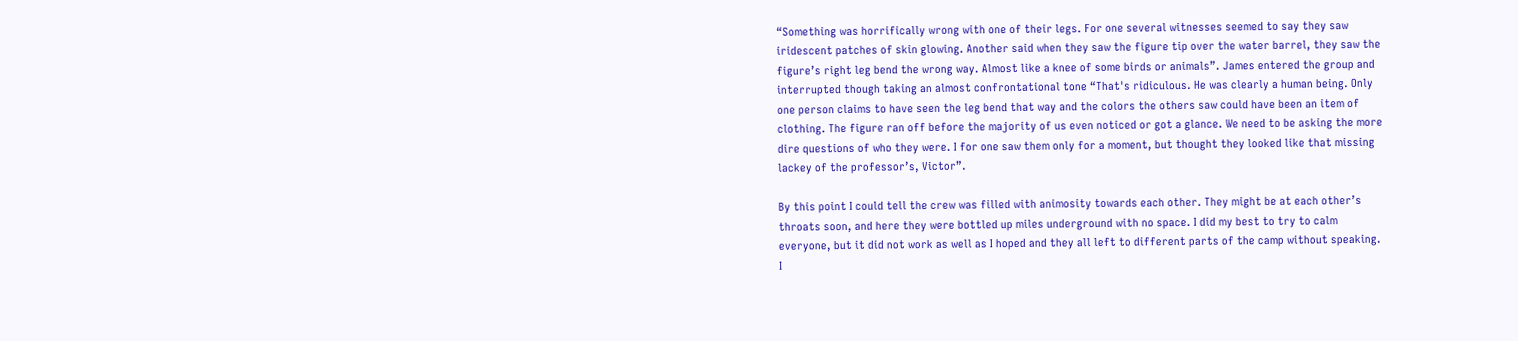“Something was horrifically wrong with one of their legs. For one several witnesses seemed to say they saw iridescent patches of skin glowing. Another said when they saw the figure tip over the water barrel, they saw the figure’s right leg bend the wrong way. Almost like a knee of some birds or animals”. James entered the group and interrupted though taking an almost confrontational tone “That's ridiculous. He was clearly a human being. Only one person claims to have seen the leg bend that way and the colors the others saw could have been an item of clothing. The figure ran off before the majority of us even noticed or got a glance. We need to be asking the more dire questions of who they were. I for one saw them only for a moment, but thought they looked like that missing lackey of the professor’s, Victor”.

By this point I could tell the crew was filled with animosity towards each other. They might be at each other’s throats soon, and here they were bottled up miles underground with no space. I did my best to try to calm everyone, but it did not work as well as I hoped and they all left to different parts of the camp without speaking. I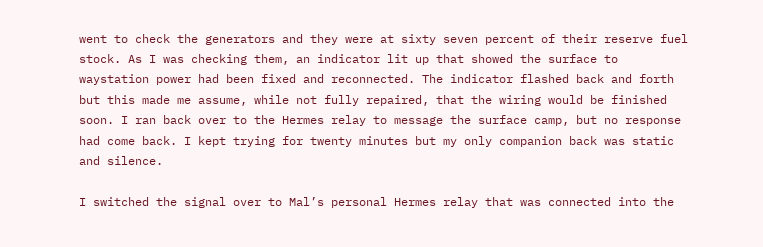went to check the generators and they were at sixty seven percent of their reserve fuel stock. As I was checking them, an indicator lit up that showed the surface to waystation power had been fixed and reconnected. The indicator flashed back and forth but this made me assume, while not fully repaired, that the wiring would be finished soon. I ran back over to the Hermes relay to message the surface camp, but no response had come back. I kept trying for twenty minutes but my only companion back was static and silence.

I switched the signal over to Mal’s personal Hermes relay that was connected into the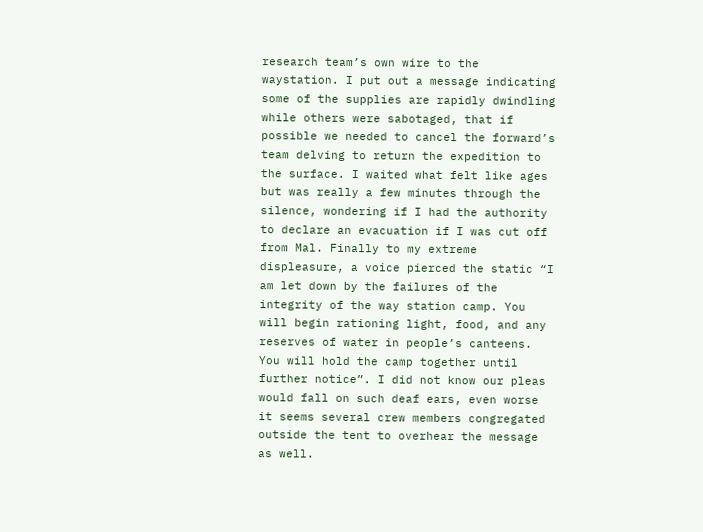research team’s own wire to the waystation. I put out a message indicating some of the supplies are rapidly dwindling while others were sabotaged, that if possible we needed to cancel the forward’s team delving to return the expedition to the surface. I waited what felt like ages but was really a few minutes through the silence, wondering if I had the authority to declare an evacuation if I was cut off from Mal. Finally to my extreme displeasure, a voice pierced the static “I am let down by the failures of the integrity of the way station camp. You will begin rationing light, food, and any reserves of water in people’s canteens. You will hold the camp together until further notice”. I did not know our pleas would fall on such deaf ears, even worse it seems several crew members congregated outside the tent to overhear the message as well.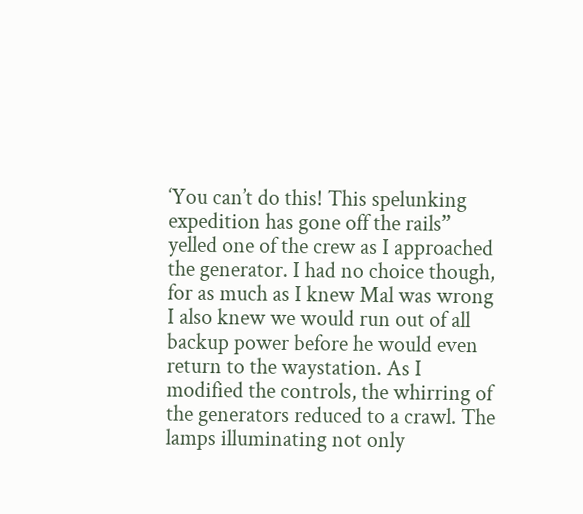‘You can’t do this! This spelunking expedition has gone off the rails” yelled one of the crew as I approached the generator. I had no choice though, for as much as I knew Mal was wrong I also knew we would run out of all backup power before he would even return to the waystation. As I modified the controls, the whirring of the generators reduced to a crawl. The lamps illuminating not only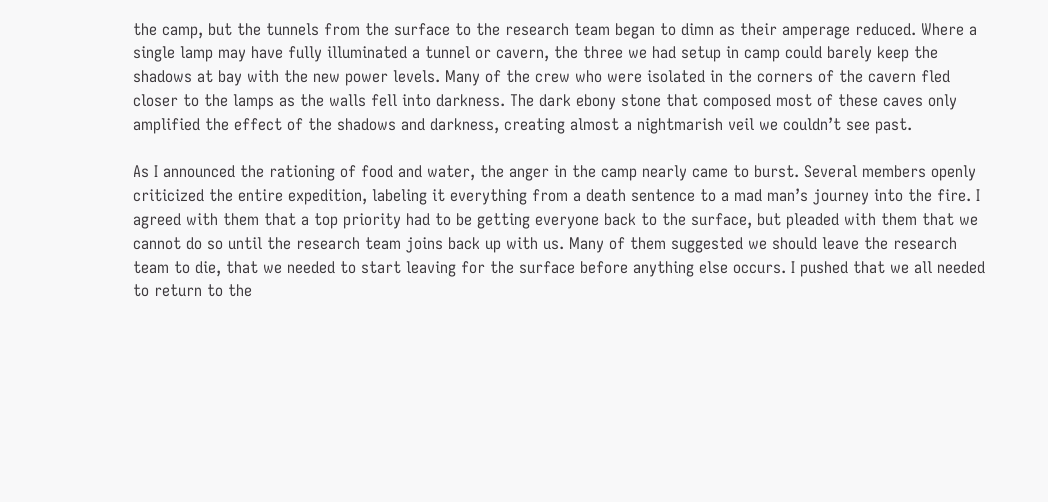the camp, but the tunnels from the surface to the research team began to dimn as their amperage reduced. Where a single lamp may have fully illuminated a tunnel or cavern, the three we had setup in camp could barely keep the shadows at bay with the new power levels. Many of the crew who were isolated in the corners of the cavern fled closer to the lamps as the walls fell into darkness. The dark ebony stone that composed most of these caves only amplified the effect of the shadows and darkness, creating almost a nightmarish veil we couldn’t see past.

As I announced the rationing of food and water, the anger in the camp nearly came to burst. Several members openly criticized the entire expedition, labeling it everything from a death sentence to a mad man’s journey into the fire. I agreed with them that a top priority had to be getting everyone back to the surface, but pleaded with them that we cannot do so until the research team joins back up with us. Many of them suggested we should leave the research team to die, that we needed to start leaving for the surface before anything else occurs. I pushed that we all needed to return to the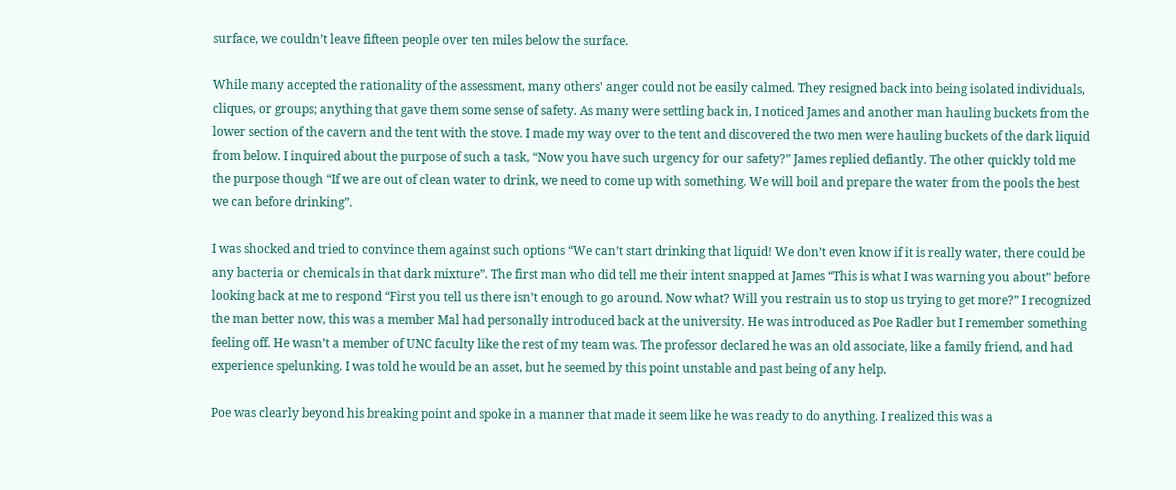surface, we couldn’t leave fifteen people over ten miles below the surface.

While many accepted the rationality of the assessment, many others' anger could not be easily calmed. They resigned back into being isolated individuals, cliques, or groups; anything that gave them some sense of safety. As many were settling back in, I noticed James and another man hauling buckets from the lower section of the cavern and the tent with the stove. I made my way over to the tent and discovered the two men were hauling buckets of the dark liquid from below. I inquired about the purpose of such a task, “Now you have such urgency for our safety?” James replied defiantly. The other quickly told me the purpose though “If we are out of clean water to drink, we need to come up with something. We will boil and prepare the water from the pools the best we can before drinking”.

I was shocked and tried to convince them against such options “We can’t start drinking that liquid! We don’t even know if it is really water, there could be any bacteria or chemicals in that dark mixture”. The first man who did tell me their intent snapped at James “This is what I was warning you about” before looking back at me to respond “First you tell us there isn’t enough to go around. Now what? Will you restrain us to stop us trying to get more?” I recognized the man better now, this was a member Mal had personally introduced back at the university. He was introduced as Poe Radler but I remember something feeling off. He wasn’t a member of UNC faculty like the rest of my team was. The professor declared he was an old associate, like a family friend, and had experience spelunking. I was told he would be an asset, but he seemed by this point unstable and past being of any help.

Poe was clearly beyond his breaking point and spoke in a manner that made it seem like he was ready to do anything. I realized this was a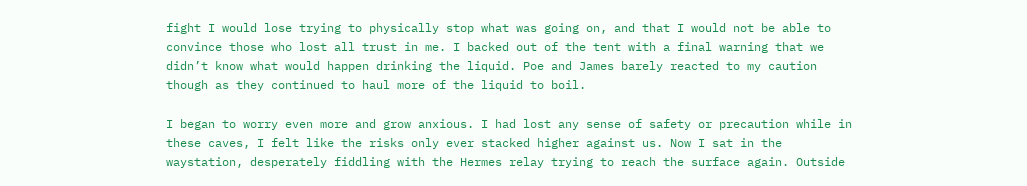fight I would lose trying to physically stop what was going on, and that I would not be able to convince those who lost all trust in me. I backed out of the tent with a final warning that we didn’t know what would happen drinking the liquid. Poe and James barely reacted to my caution though as they continued to haul more of the liquid to boil.

I began to worry even more and grow anxious. I had lost any sense of safety or precaution while in these caves, I felt like the risks only ever stacked higher against us. Now I sat in the waystation, desperately fiddling with the Hermes relay trying to reach the surface again. Outside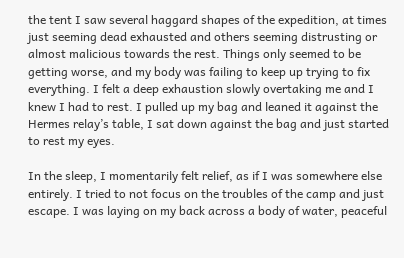the tent I saw several haggard shapes of the expedition, at times just seeming dead exhausted and others seeming distrusting or almost malicious towards the rest. Things only seemed to be getting worse, and my body was failing to keep up trying to fix everything. I felt a deep exhaustion slowly overtaking me and I knew I had to rest. I pulled up my bag and leaned it against the Hermes relay’s table, I sat down against the bag and just started to rest my eyes.

In the sleep, I momentarily felt relief, as if I was somewhere else entirely. I tried to not focus on the troubles of the camp and just escape. I was laying on my back across a body of water, peaceful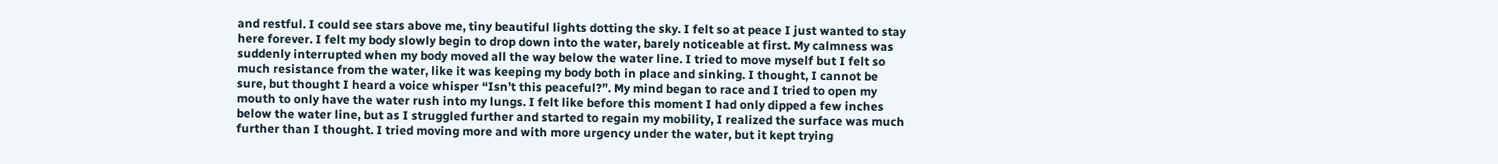and restful. I could see stars above me, tiny beautiful lights dotting the sky. I felt so at peace I just wanted to stay here forever. I felt my body slowly begin to drop down into the water, barely noticeable at first. My calmness was suddenly interrupted when my body moved all the way below the water line. I tried to move myself but I felt so much resistance from the water, like it was keeping my body both in place and sinking. I thought, I cannot be sure, but thought I heard a voice whisper “Isn’t this peaceful?”. My mind began to race and I tried to open my mouth to only have the water rush into my lungs. I felt like before this moment I had only dipped a few inches below the water line, but as I struggled further and started to regain my mobility, I realized the surface was much further than I thought. I tried moving more and with more urgency under the water, but it kept trying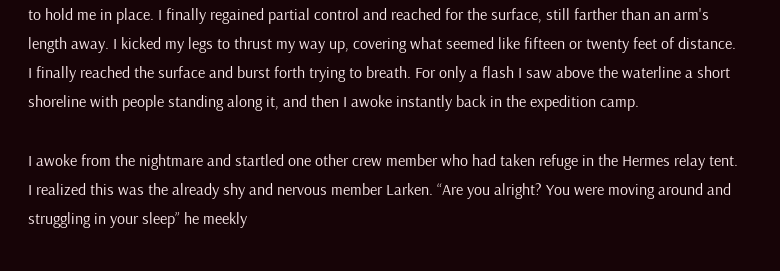to hold me in place. I finally regained partial control and reached for the surface, still farther than an arm's length away. I kicked my legs to thrust my way up, covering what seemed like fifteen or twenty feet of distance. I finally reached the surface and burst forth trying to breath. For only a flash I saw above the waterline a short shoreline with people standing along it, and then I awoke instantly back in the expedition camp.

I awoke from the nightmare and startled one other crew member who had taken refuge in the Hermes relay tent. I realized this was the already shy and nervous member Larken. “Are you alright? You were moving around and struggling in your sleep” he meekly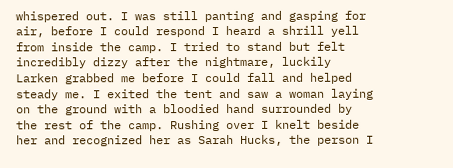whispered out. I was still panting and gasping for air, before I could respond I heard a shrill yell from inside the camp. I tried to stand but felt incredibly dizzy after the nightmare, luckily Larken grabbed me before I could fall and helped steady me. I exited the tent and saw a woman laying on the ground with a bloodied hand surrounded by the rest of the camp. Rushing over I knelt beside her and recognized her as Sarah Hucks, the person I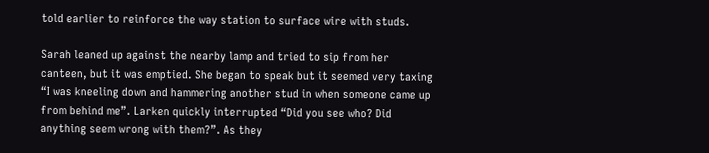told earlier to reinforce the way station to surface wire with studs.

Sarah leaned up against the nearby lamp and tried to sip from her canteen, but it was emptied. She began to speak but it seemed very taxing “I was kneeling down and hammering another stud in when someone came up from behind me”. Larken quickly interrupted “Did you see who? Did anything seem wrong with them?”. As they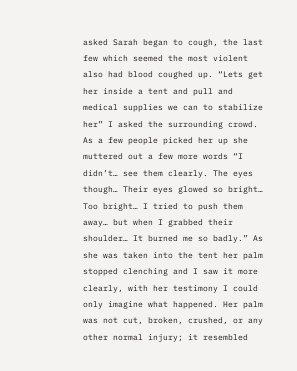asked Sarah began to cough, the last few which seemed the most violent also had blood coughed up. “Lets get her inside a tent and pull and medical supplies we can to stabilize her” I asked the surrounding crowd. As a few people picked her up she muttered out a few more words “I didn’t… see them clearly. The eyes though… Their eyes glowed so bright… Too bright… I tried to push them away… but when I grabbed their shoulder… It burned me so badly.” As she was taken into the tent her palm stopped clenching and I saw it more clearly, with her testimony I could only imagine what happened. Her palm was not cut, broken, crushed, or any other normal injury; it resembled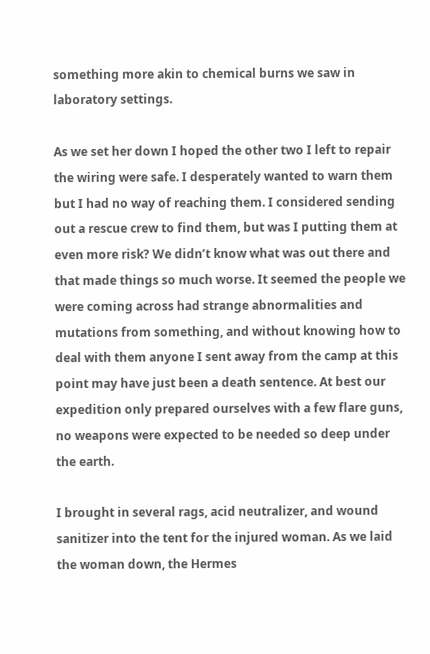something more akin to chemical burns we saw in laboratory settings.

As we set her down I hoped the other two I left to repair the wiring were safe. I desperately wanted to warn them but I had no way of reaching them. I considered sending out a rescue crew to find them, but was I putting them at even more risk? We didn’t know what was out there and that made things so much worse. It seemed the people we were coming across had strange abnormalities and mutations from something, and without knowing how to deal with them anyone I sent away from the camp at this point may have just been a death sentence. At best our expedition only prepared ourselves with a few flare guns, no weapons were expected to be needed so deep under the earth.

I brought in several rags, acid neutralizer, and wound sanitizer into the tent for the injured woman. As we laid the woman down, the Hermes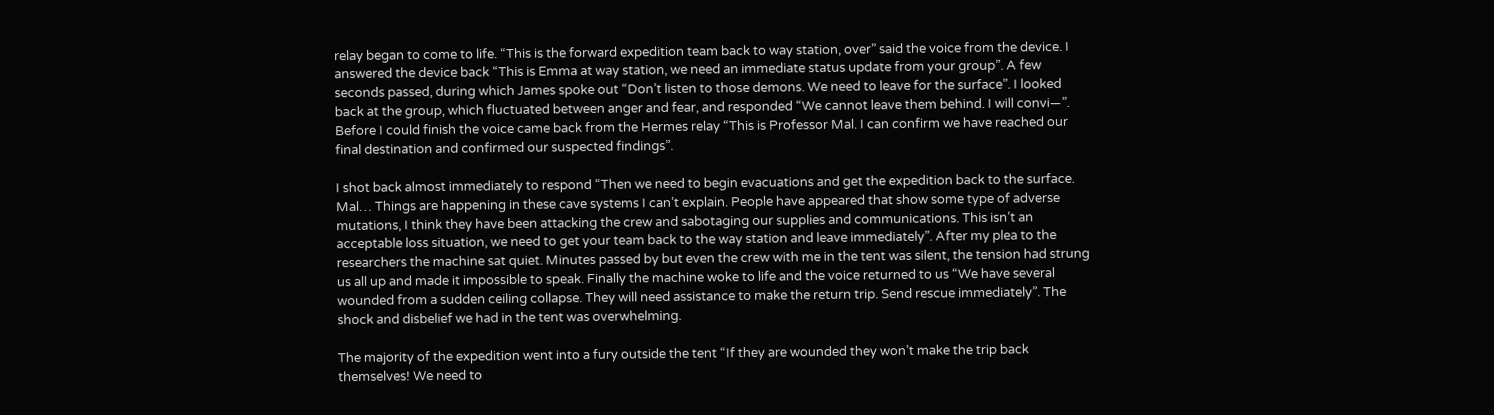relay began to come to life. “This is the forward expedition team back to way station, over” said the voice from the device. I answered the device back “This is Emma at way station, we need an immediate status update from your group”. A few seconds passed, during which James spoke out “Don’t listen to those demons. We need to leave for the surface”. I looked back at the group, which fluctuated between anger and fear, and responded “We cannot leave them behind. I will convi—”. Before I could finish the voice came back from the Hermes relay “This is Professor Mal. I can confirm we have reached our final destination and confirmed our suspected findings”.

I shot back almost immediately to respond “Then we need to begin evacuations and get the expedition back to the surface. Mal… Things are happening in these cave systems I can’t explain. People have appeared that show some type of adverse mutations, I think they have been attacking the crew and sabotaging our supplies and communications. This isn’t an acceptable loss situation, we need to get your team back to the way station and leave immediately”. After my plea to the researchers the machine sat quiet. Minutes passed by but even the crew with me in the tent was silent, the tension had strung us all up and made it impossible to speak. Finally the machine woke to life and the voice returned to us “We have several wounded from a sudden ceiling collapse. They will need assistance to make the return trip. Send rescue immediately”. The shock and disbelief we had in the tent was overwhelming.

The majority of the expedition went into a fury outside the tent “If they are wounded they won’t make the trip back themselves! We need to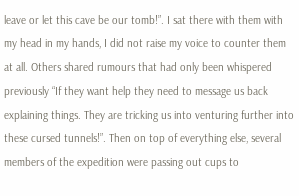leave or let this cave be our tomb!”. I sat there with them with my head in my hands, I did not raise my voice to counter them at all. Others shared rumours that had only been whispered previously “If they want help they need to message us back explaining things. They are tricking us into venturing further into these cursed tunnels!”. Then on top of everything else, several members of the expedition were passing out cups to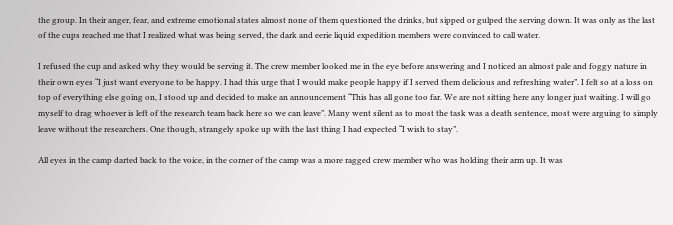the group. In their anger, fear, and extreme emotional states almost none of them questioned the drinks, but sipped or gulped the serving down. It was only as the last of the cups reached me that I realized what was being served, the dark and eerie liquid expedition members were convinced to call water.

I refused the cup and asked why they would be serving it. The crew member looked me in the eye before answering and I noticed an almost pale and foggy nature in their own eyes “I just want everyone to be happy. I had this urge that I would make people happy if I served them delicious and refreshing water”. I felt so at a loss on top of everything else going on, I stood up and decided to make an announcement “This has all gone too far. We are not sitting here any longer just waiting. I will go myself to drag whoever is left of the research team back here so we can leave”. Many went silent as to most the task was a death sentence, most were arguing to simply leave without the researchers. One though, strangely spoke up with the last thing I had expected “I wish to stay”.

All eyes in the camp darted back to the voice, in the corner of the camp was a more ragged crew member who was holding their arm up. It was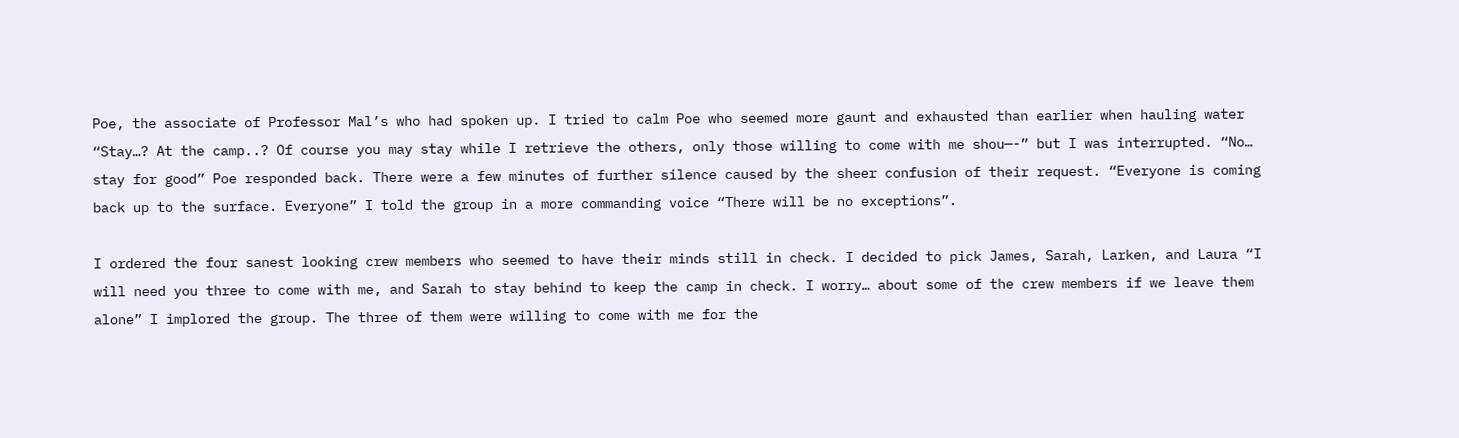Poe, the associate of Professor Mal’s who had spoken up. I tried to calm Poe who seemed more gaunt and exhausted than earlier when hauling water “Stay…? At the camp..? Of course you may stay while I retrieve the others, only those willing to come with me shou—-” but I was interrupted. “No… stay for good” Poe responded back. There were a few minutes of further silence caused by the sheer confusion of their request. “Everyone is coming back up to the surface. Everyone” I told the group in a more commanding voice “There will be no exceptions”.

I ordered the four sanest looking crew members who seemed to have their minds still in check. I decided to pick James, Sarah, Larken, and Laura “I will need you three to come with me, and Sarah to stay behind to keep the camp in check. I worry… about some of the crew members if we leave them alone” I implored the group. The three of them were willing to come with me for the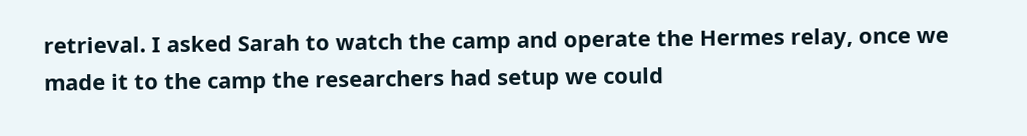retrieval. I asked Sarah to watch the camp and operate the Hermes relay, once we made it to the camp the researchers had setup we could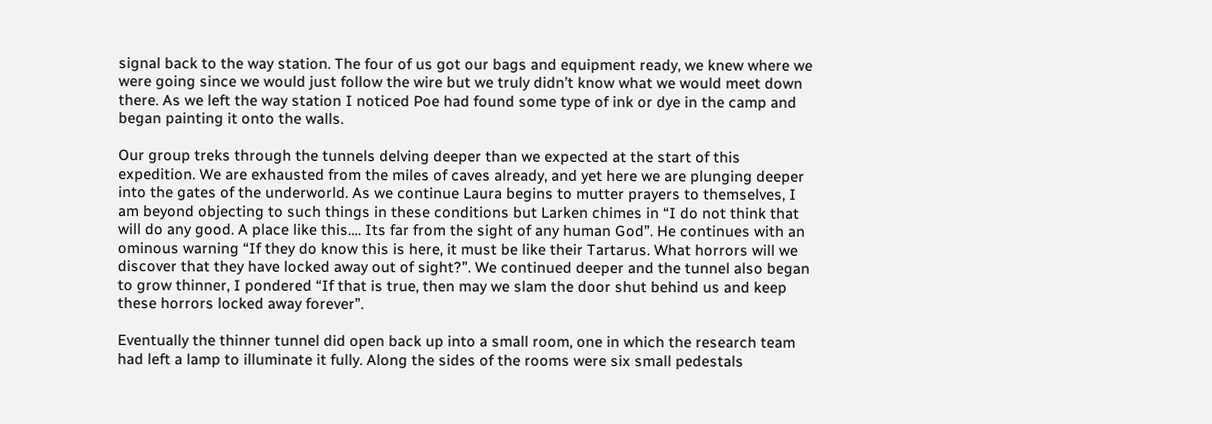signal back to the way station. The four of us got our bags and equipment ready, we knew where we were going since we would just follow the wire but we truly didn’t know what we would meet down there. As we left the way station I noticed Poe had found some type of ink or dye in the camp and began painting it onto the walls.

Our group treks through the tunnels delving deeper than we expected at the start of this expedition. We are exhausted from the miles of caves already, and yet here we are plunging deeper into the gates of the underworld. As we continue Laura begins to mutter prayers to themselves, I am beyond objecting to such things in these conditions but Larken chimes in “I do not think that will do any good. A place like this…. Its far from the sight of any human God”. He continues with an ominous warning “If they do know this is here, it must be like their Tartarus. What horrors will we discover that they have locked away out of sight?”. We continued deeper and the tunnel also began to grow thinner, I pondered “If that is true, then may we slam the door shut behind us and keep these horrors locked away forever”.

Eventually the thinner tunnel did open back up into a small room, one in which the research team had left a lamp to illuminate it fully. Along the sides of the rooms were six small pedestals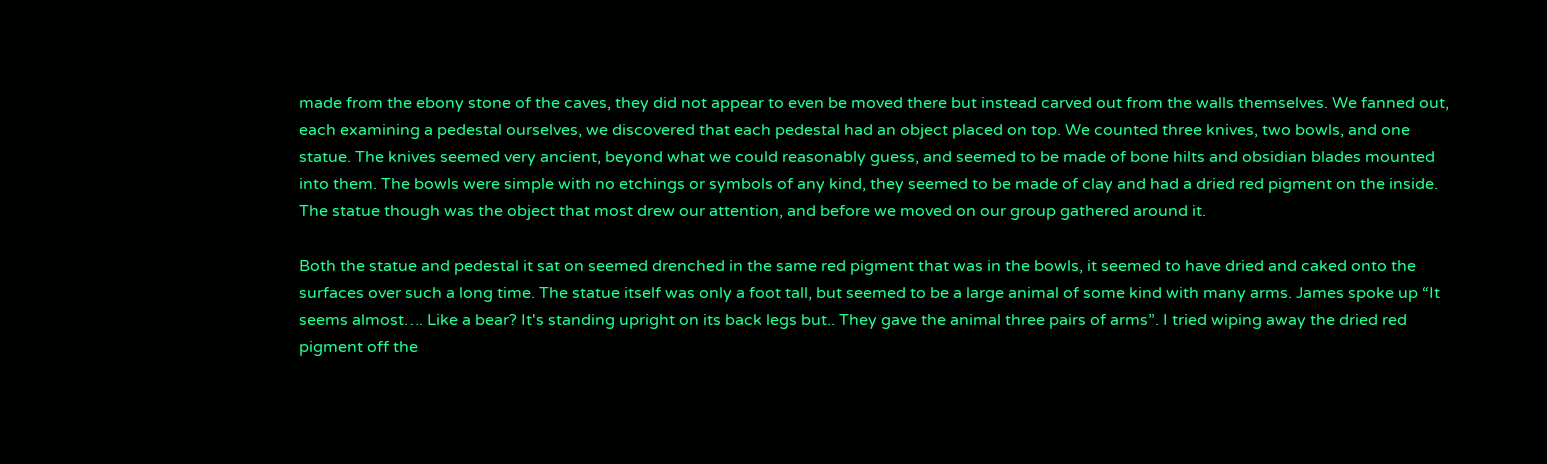made from the ebony stone of the caves, they did not appear to even be moved there but instead carved out from the walls themselves. We fanned out, each examining a pedestal ourselves, we discovered that each pedestal had an object placed on top. We counted three knives, two bowls, and one statue. The knives seemed very ancient, beyond what we could reasonably guess, and seemed to be made of bone hilts and obsidian blades mounted into them. The bowls were simple with no etchings or symbols of any kind, they seemed to be made of clay and had a dried red pigment on the inside. The statue though was the object that most drew our attention, and before we moved on our group gathered around it.

Both the statue and pedestal it sat on seemed drenched in the same red pigment that was in the bowls, it seemed to have dried and caked onto the surfaces over such a long time. The statue itself was only a foot tall, but seemed to be a large animal of some kind with many arms. James spoke up “It seems almost…. Like a bear? It's standing upright on its back legs but.. They gave the animal three pairs of arms”. I tried wiping away the dried red pigment off the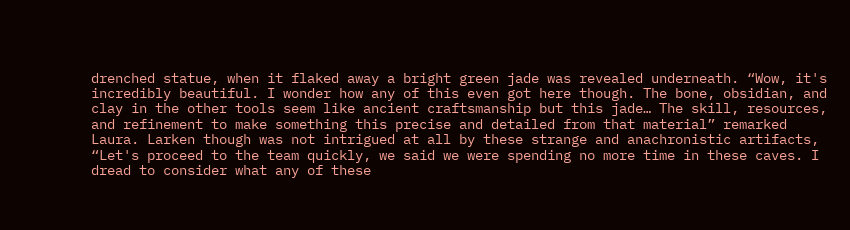drenched statue, when it flaked away a bright green jade was revealed underneath. “Wow, it's incredibly beautiful. I wonder how any of this even got here though. The bone, obsidian, and clay in the other tools seem like ancient craftsmanship but this jade… The skill, resources, and refinement to make something this precise and detailed from that material” remarked Laura. Larken though was not intrigued at all by these strange and anachronistic artifacts, “Let's proceed to the team quickly, we said we were spending no more time in these caves. I dread to consider what any of these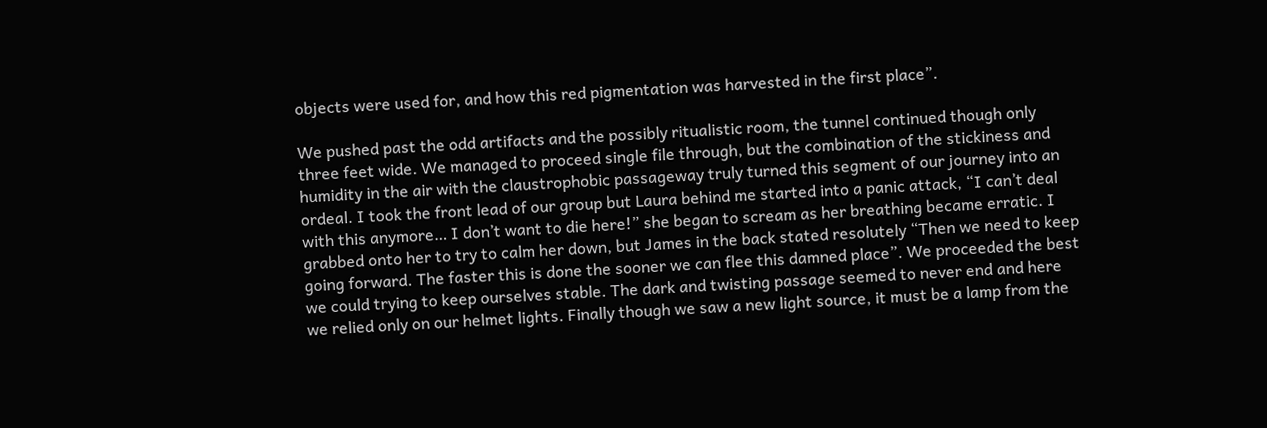objects were used for, and how this red pigmentation was harvested in the first place”.

We pushed past the odd artifacts and the possibly ritualistic room, the tunnel continued though only three feet wide. We managed to proceed single file through, but the combination of the stickiness and humidity in the air with the claustrophobic passageway truly turned this segment of our journey into an ordeal. I took the front lead of our group but Laura behind me started into a panic attack, “I can’t deal with this anymore… I don’t want to die here!” she began to scream as her breathing became erratic. I grabbed onto her to try to calm her down, but James in the back stated resolutely “Then we need to keep going forward. The faster this is done the sooner we can flee this damned place”. We proceeded the best we could trying to keep ourselves stable. The dark and twisting passage seemed to never end and here we relied only on our helmet lights. Finally though we saw a new light source, it must be a lamp from the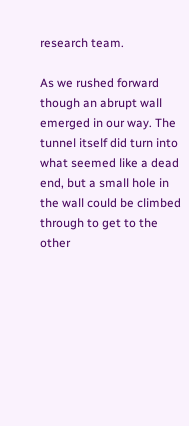research team.

As we rushed forward though an abrupt wall emerged in our way. The tunnel itself did turn into what seemed like a dead end, but a small hole in the wall could be climbed through to get to the other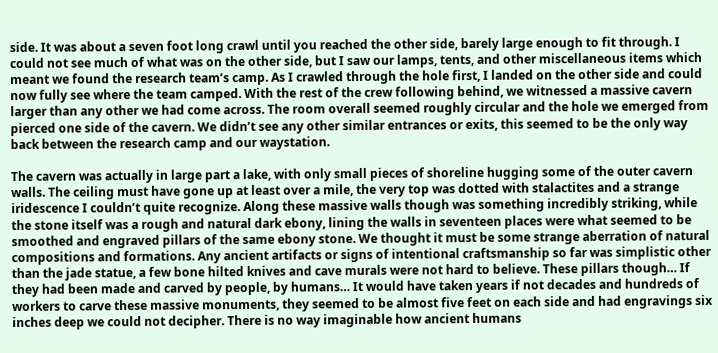side. It was about a seven foot long crawl until you reached the other side, barely large enough to fit through. I could not see much of what was on the other side, but I saw our lamps, tents, and other miscellaneous items which meant we found the research team’s camp. As I crawled through the hole first, I landed on the other side and could now fully see where the team camped. With the rest of the crew following behind, we witnessed a massive cavern larger than any other we had come across. The room overall seemed roughly circular and the hole we emerged from pierced one side of the cavern. We didn’t see any other similar entrances or exits, this seemed to be the only way back between the research camp and our waystation.

The cavern was actually in large part a lake, with only small pieces of shoreline hugging some of the outer cavern walls. The ceiling must have gone up at least over a mile, the very top was dotted with stalactites and a strange iridescence I couldn’t quite recognize. Along these massive walls though was something incredibly striking, while the stone itself was a rough and natural dark ebony, lining the walls in seventeen places were what seemed to be smoothed and engraved pillars of the same ebony stone. We thought it must be some strange aberration of natural compositions and formations. Any ancient artifacts or signs of intentional craftsmanship so far was simplistic other than the jade statue, a few bone hilted knives and cave murals were not hard to believe. These pillars though… If they had been made and carved by people, by humans… It would have taken years if not decades and hundreds of workers to carve these massive monuments, they seemed to be almost five feet on each side and had engravings six inches deep we could not decipher. There is no way imaginable how ancient humans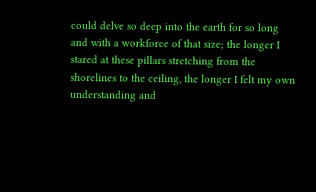could delve so deep into the earth for so long and with a workforce of that size; the longer I stared at these pillars stretching from the shorelines to the ceiling, the longer I felt my own understanding and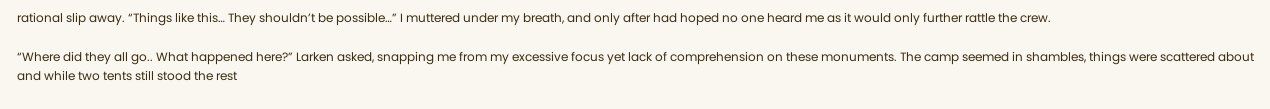rational slip away. “Things like this… They shouldn’t be possible…” I muttered under my breath, and only after had hoped no one heard me as it would only further rattle the crew.

“Where did they all go.. What happened here?” Larken asked, snapping me from my excessive focus yet lack of comprehension on these monuments. The camp seemed in shambles, things were scattered about and while two tents still stood the rest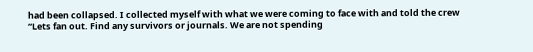had been collapsed. I collected myself with what we were coming to face with and told the crew “Lets fan out. Find any survivors or journals. We are not spending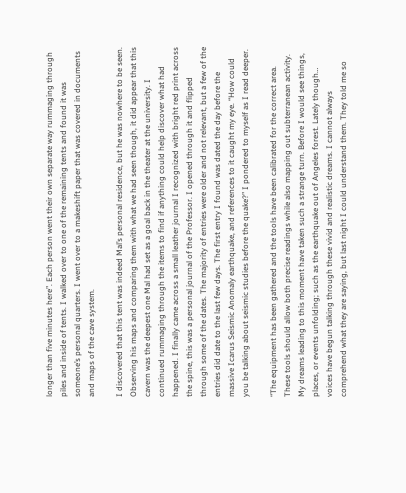longer than five minutes here”. Each person went their own separate way rummaging through piles and inside of tents. I walked over to one of the remaining tents and found it was someone’s personal quarters. I went over to a makeshift paper that was covered in documents and maps of the cave system.

I discovered that this tent was indeed Mal’s personal residence, but he was nowhere to be seen. Observing his maps and comparing them with what we had seen though, it did appear that this cavern was the deepest one Mal had set as a goal back in the theater at the university. I continued rummaging through the items to find if anything could help discover what had happened. I finally came across a small leather journal I recognized with bright red print across the spine, this was a personal journal of the Professor. I opened through it and flipped through some of the dates. The majority of entries were older and not relevant, but a few of the entries did date to the last few days. The first entry I found was dated the day before the massive Icarus Seismic Anomaly earthquake, and references to it caught my eye. “How could you be talking about seismic studies before the quake?” I pondered to myself as I read deeper.

“The equipment has been gathered and the tools have been calibrated for the correct area. These tools should allow both precise readings while also mapping out subterranean activity. My dreams leading to this moment have taken such a strange turn. Before I would see things, places, or events unfolding; such as the earthquake out of Angeles forest. Lately though… voices have begun talking through these vivid and realistic dreams. I cannot always comprehend what they are saying, but last night I could understand them. They told me so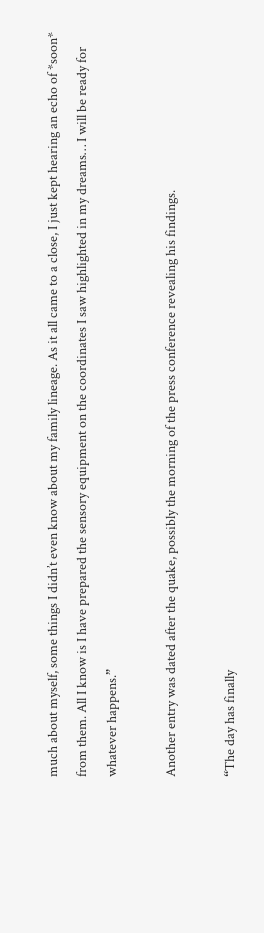much about myself, some things I didn’t even know about my family lineage. As it all came to a close, I just kept hearing an echo of *soon* from them. All I know is I have prepared the sensory equipment on the coordinates I saw highlighted in my dreams… I will be ready for whatever happens.”

Another entry was dated after the quake, possibly the morning of the press conference revealing his findings.

“The day has finally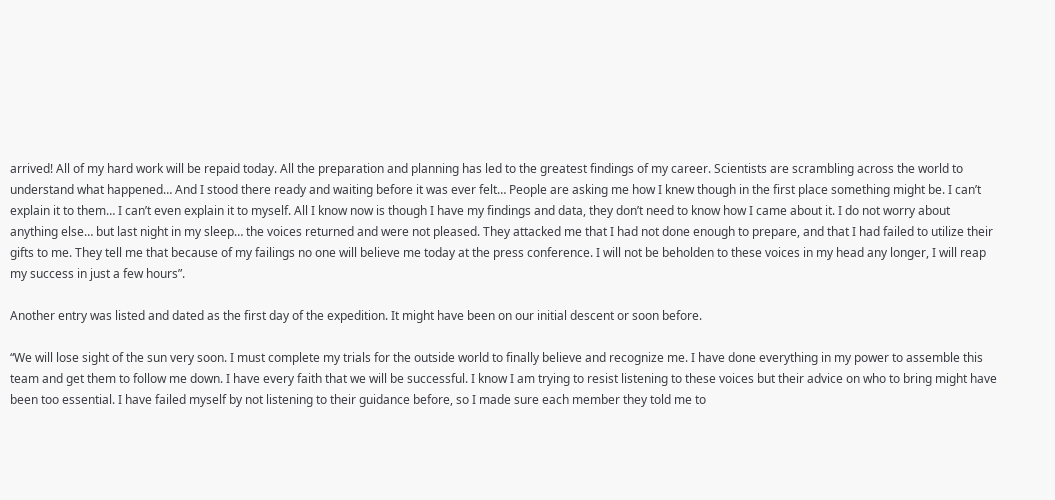arrived! All of my hard work will be repaid today. All the preparation and planning has led to the greatest findings of my career. Scientists are scrambling across the world to understand what happened… And I stood there ready and waiting before it was ever felt… People are asking me how I knew though in the first place something might be. I can’t explain it to them… I can’t even explain it to myself. All I know now is though I have my findings and data, they don’t need to know how I came about it. I do not worry about anything else… but last night in my sleep… the voices returned and were not pleased. They attacked me that I had not done enough to prepare, and that I had failed to utilize their gifts to me. They tell me that because of my failings no one will believe me today at the press conference. I will not be beholden to these voices in my head any longer, I will reap my success in just a few hours”.

Another entry was listed and dated as the first day of the expedition. It might have been on our initial descent or soon before.

“We will lose sight of the sun very soon. I must complete my trials for the outside world to finally believe and recognize me. I have done everything in my power to assemble this team and get them to follow me down. I have every faith that we will be successful. I know I am trying to resist listening to these voices but their advice on who to bring might have been too essential. I have failed myself by not listening to their guidance before, so I made sure each member they told me to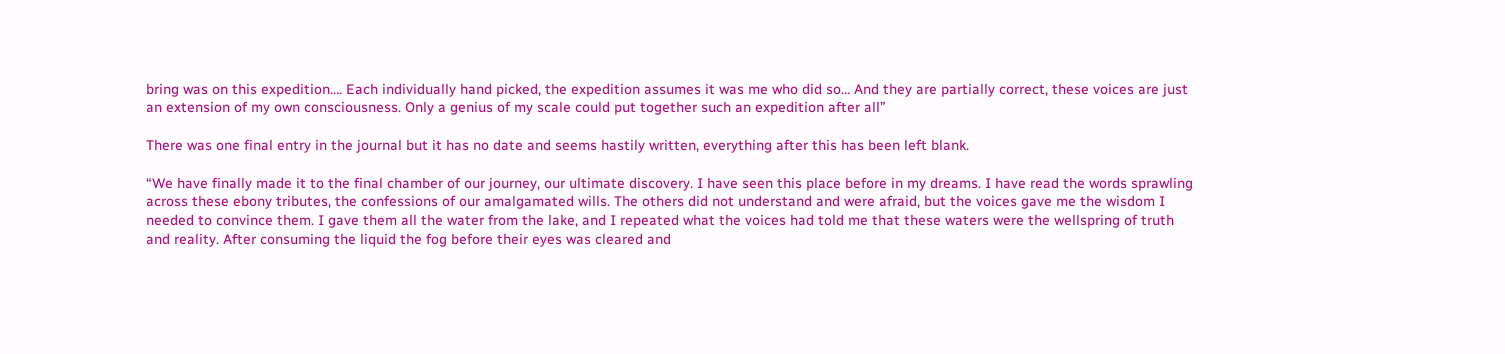bring was on this expedition…. Each individually hand picked, the expedition assumes it was me who did so… And they are partially correct, these voices are just an extension of my own consciousness. Only a genius of my scale could put together such an expedition after all”

There was one final entry in the journal but it has no date and seems hastily written, everything after this has been left blank.

“We have finally made it to the final chamber of our journey, our ultimate discovery. I have seen this place before in my dreams. I have read the words sprawling across these ebony tributes, the confessions of our amalgamated wills. The others did not understand and were afraid, but the voices gave me the wisdom I needed to convince them. I gave them all the water from the lake, and I repeated what the voices had told me that these waters were the wellspring of truth and reality. After consuming the liquid the fog before their eyes was cleared and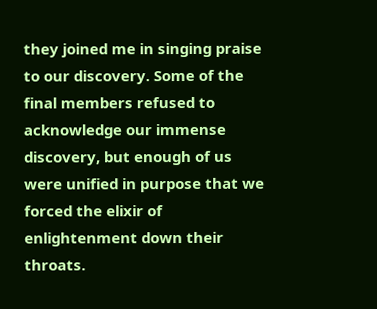they joined me in singing praise to our discovery. Some of the final members refused to acknowledge our immense discovery, but enough of us were unified in purpose that we forced the elixir of enlightenment down their throats.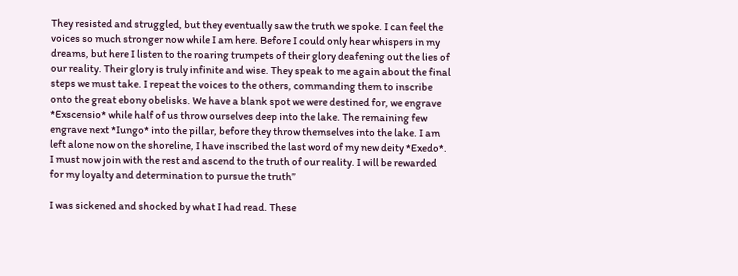They resisted and struggled, but they eventually saw the truth we spoke. I can feel the voices so much stronger now while I am here. Before I could only hear whispers in my dreams, but here I listen to the roaring trumpets of their glory deafening out the lies of our reality. Their glory is truly infinite and wise. They speak to me again about the final steps we must take. I repeat the voices to the others, commanding them to inscribe onto the great ebony obelisks. We have a blank spot we were destined for, we engrave *Exscensio* while half of us throw ourselves deep into the lake. The remaining few engrave next *Iungo* into the pillar, before they throw themselves into the lake. I am left alone now on the shoreline, I have inscribed the last word of my new deity *Exedo*. I must now join with the rest and ascend to the truth of our reality. I will be rewarded for my loyalty and determination to pursue the truth”

I was sickened and shocked by what I had read. These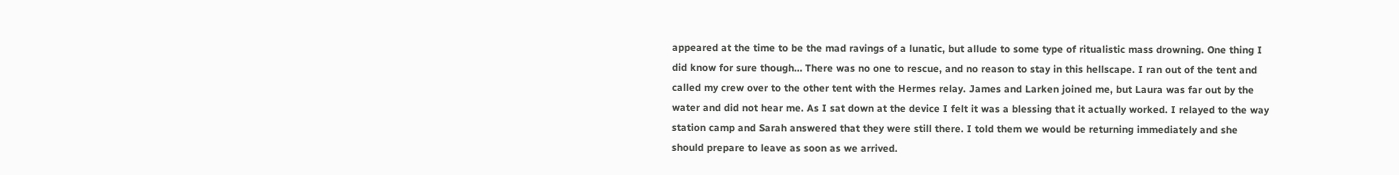appeared at the time to be the mad ravings of a lunatic, but allude to some type of ritualistic mass drowning. One thing I did know for sure though… There was no one to rescue, and no reason to stay in this hellscape. I ran out of the tent and called my crew over to the other tent with the Hermes relay. James and Larken joined me, but Laura was far out by the water and did not hear me. As I sat down at the device I felt it was a blessing that it actually worked. I relayed to the way station camp and Sarah answered that they were still there. I told them we would be returning immediately and she should prepare to leave as soon as we arrived.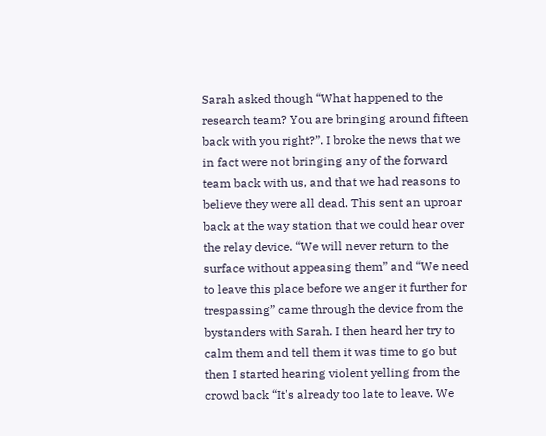Sarah asked though “What happened to the research team? You are bringing around fifteen back with you right?”. I broke the news that we in fact were not bringing any of the forward team back with us, and that we had reasons to believe they were all dead. This sent an uproar back at the way station that we could hear over the relay device. “We will never return to the surface without appeasing them” and “We need to leave this place before we anger it further for trespassing” came through the device from the bystanders with Sarah. I then heard her try to calm them and tell them it was time to go but then I started hearing violent yelling from the crowd back “It's already too late to leave. We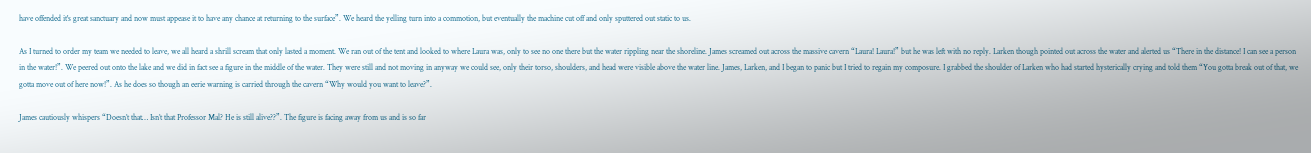have offended it's great sanctuary and now must appease it to have any chance at returning to the surface”. We heard the yelling turn into a commotion, but eventually the machine cut off and only sputtered out static to us.

As I turned to order my team we needed to leave, we all heard a shrill scream that only lasted a moment. We ran out of the tent and looked to where Laura was, only to see no one there but the water rippling near the shoreline. James screamed out across the massive cavern “Laura! Laura!” but he was left with no reply. Larken though pointed out across the water and alerted us “There in the distance! I can see a person in the water!”. We peered out onto the lake and we did in fact see a figure in the middle of the water. They were still and not moving in anyway we could see, only their torso, shoulders, and head were visible above the water line. James, Larken, and I began to panic but I tried to regain my composure. I grabbed the shoulder of Larken who had started hysterically crying and told them “You gotta break out of that, we gotta move out of here now!”. As he does so though an eerie warning is carried through the cavern “Why would you want to leave?”.

James cautiously whispers “Doesn’t that… Isn’t that Professor Mal? He is still alive??”. The figure is facing away from us and is so far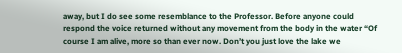away, but I do see some resemblance to the Professor. Before anyone could respond the voice returned without any movement from the body in the water “Of course I am alive, more so than ever now. Don’t you just love the lake we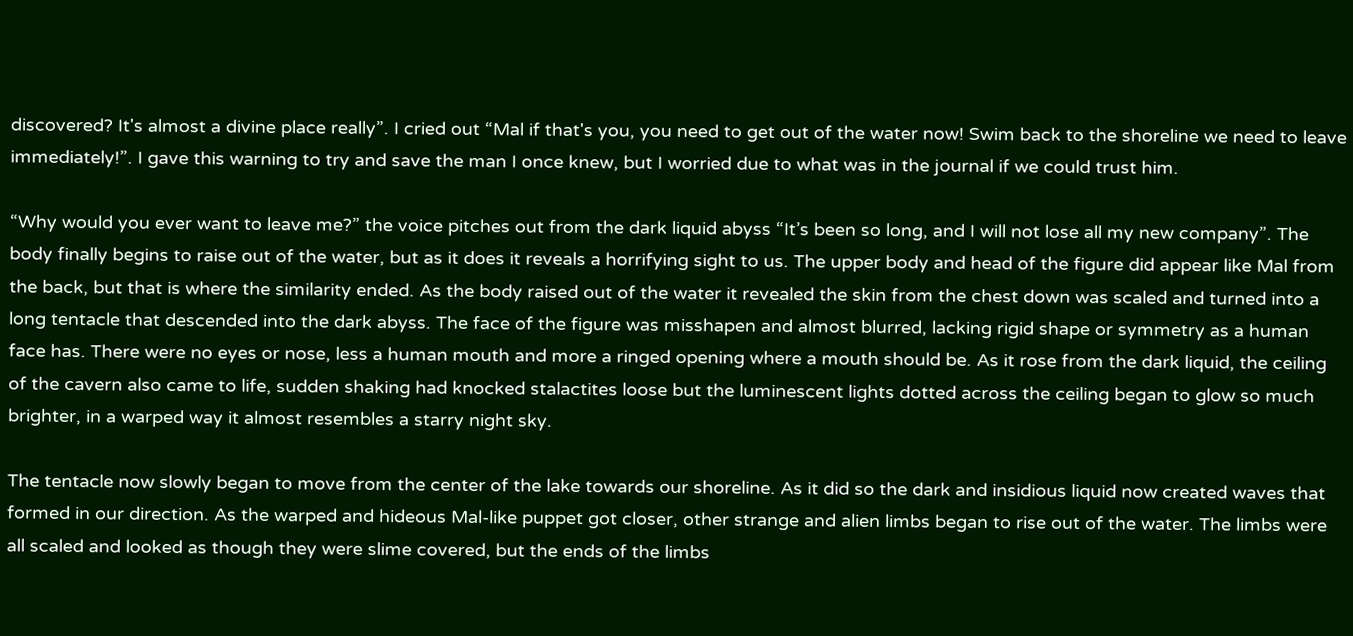discovered? It's almost a divine place really”. I cried out “Mal if that's you, you need to get out of the water now! Swim back to the shoreline we need to leave immediately!”. I gave this warning to try and save the man I once knew, but I worried due to what was in the journal if we could trust him.

“Why would you ever want to leave me?” the voice pitches out from the dark liquid abyss “It’s been so long, and I will not lose all my new company”. The body finally begins to raise out of the water, but as it does it reveals a horrifying sight to us. The upper body and head of the figure did appear like Mal from the back, but that is where the similarity ended. As the body raised out of the water it revealed the skin from the chest down was scaled and turned into a long tentacle that descended into the dark abyss. The face of the figure was misshapen and almost blurred, lacking rigid shape or symmetry as a human face has. There were no eyes or nose, less a human mouth and more a ringed opening where a mouth should be. As it rose from the dark liquid, the ceiling of the cavern also came to life, sudden shaking had knocked stalactites loose but the luminescent lights dotted across the ceiling began to glow so much brighter, in a warped way it almost resembles a starry night sky.

The tentacle now slowly began to move from the center of the lake towards our shoreline. As it did so the dark and insidious liquid now created waves that formed in our direction. As the warped and hideous Mal-like puppet got closer, other strange and alien limbs began to rise out of the water. The limbs were all scaled and looked as though they were slime covered, but the ends of the limbs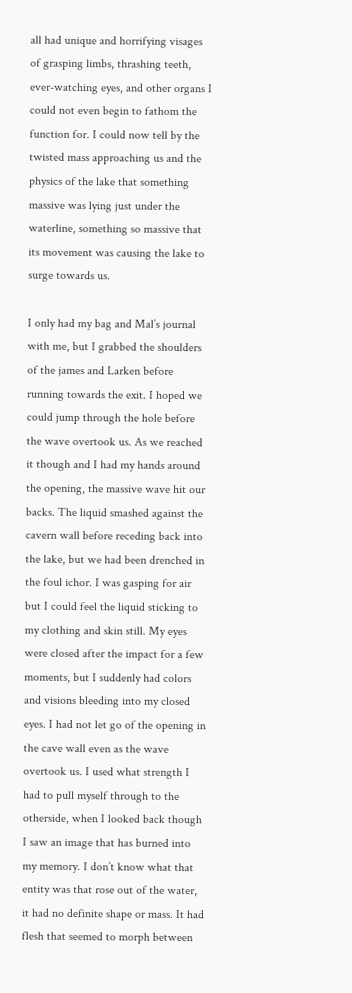all had unique and horrifying visages of grasping limbs, thrashing teeth, ever-watching eyes, and other organs I could not even begin to fathom the function for. I could now tell by the twisted mass approaching us and the physics of the lake that something massive was lying just under the waterline, something so massive that its movement was causing the lake to surge towards us.

I only had my bag and Mal’s journal with me, but I grabbed the shoulders of the james and Larken before running towards the exit. I hoped we could jump through the hole before the wave overtook us. As we reached it though and I had my hands around the opening, the massive wave hit our backs. The liquid smashed against the cavern wall before receding back into the lake, but we had been drenched in the foul ichor. I was gasping for air but I could feel the liquid sticking to my clothing and skin still. My eyes were closed after the impact for a few moments, but I suddenly had colors and visions bleeding into my closed eyes. I had not let go of the opening in the cave wall even as the wave overtook us. I used what strength I had to pull myself through to the otherside, when I looked back though I saw an image that has burned into my memory. I don’t know what that entity was that rose out of the water, it had no definite shape or mass. It had flesh that seemed to morph between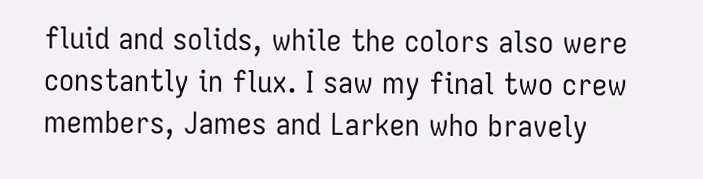fluid and solids, while the colors also were constantly in flux. I saw my final two crew members, James and Larken who bravely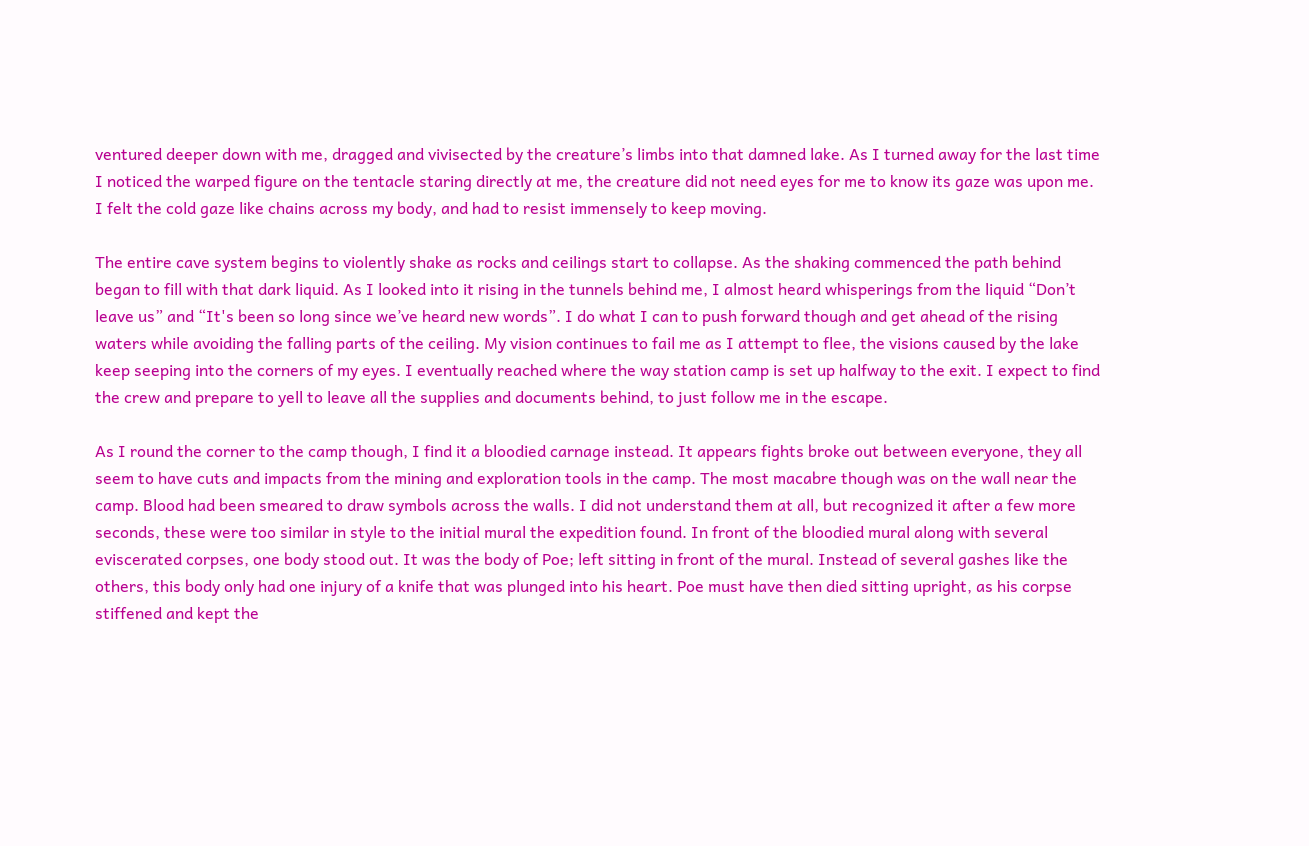ventured deeper down with me, dragged and vivisected by the creature’s limbs into that damned lake. As I turned away for the last time I noticed the warped figure on the tentacle staring directly at me, the creature did not need eyes for me to know its gaze was upon me. I felt the cold gaze like chains across my body, and had to resist immensely to keep moving.

The entire cave system begins to violently shake as rocks and ceilings start to collapse. As the shaking commenced the path behind began to fill with that dark liquid. As I looked into it rising in the tunnels behind me, I almost heard whisperings from the liquid “Don’t leave us” and “It's been so long since we’ve heard new words”. I do what I can to push forward though and get ahead of the rising waters while avoiding the falling parts of the ceiling. My vision continues to fail me as I attempt to flee, the visions caused by the lake keep seeping into the corners of my eyes. I eventually reached where the way station camp is set up halfway to the exit. I expect to find the crew and prepare to yell to leave all the supplies and documents behind, to just follow me in the escape.

As I round the corner to the camp though, I find it a bloodied carnage instead. It appears fights broke out between everyone, they all seem to have cuts and impacts from the mining and exploration tools in the camp. The most macabre though was on the wall near the camp. Blood had been smeared to draw symbols across the walls. I did not understand them at all, but recognized it after a few more seconds, these were too similar in style to the initial mural the expedition found. In front of the bloodied mural along with several eviscerated corpses, one body stood out. It was the body of Poe; left sitting in front of the mural. Instead of several gashes like the others, this body only had one injury of a knife that was plunged into his heart. Poe must have then died sitting upright, as his corpse stiffened and kept the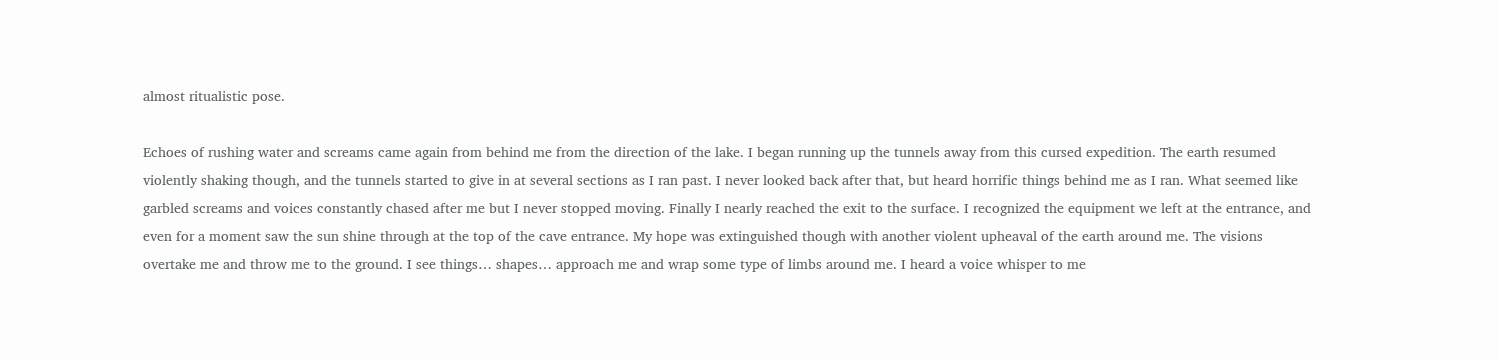almost ritualistic pose.

Echoes of rushing water and screams came again from behind me from the direction of the lake. I began running up the tunnels away from this cursed expedition. The earth resumed violently shaking though, and the tunnels started to give in at several sections as I ran past. I never looked back after that, but heard horrific things behind me as I ran. What seemed like garbled screams and voices constantly chased after me but I never stopped moving. Finally I nearly reached the exit to the surface. I recognized the equipment we left at the entrance, and even for a moment saw the sun shine through at the top of the cave entrance. My hope was extinguished though with another violent upheaval of the earth around me. The visions overtake me and throw me to the ground. I see things… shapes… approach me and wrap some type of limbs around me. I heard a voice whisper to me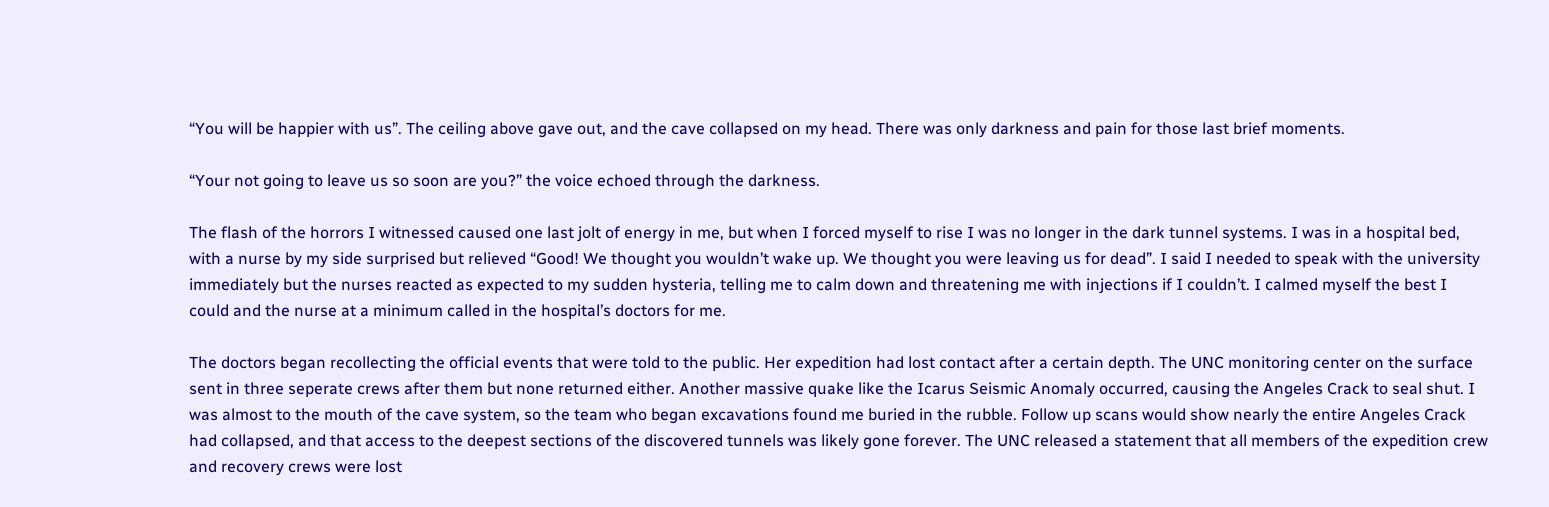“You will be happier with us”. The ceiling above gave out, and the cave collapsed on my head. There was only darkness and pain for those last brief moments.

“Your not going to leave us so soon are you?” the voice echoed through the darkness.

The flash of the horrors I witnessed caused one last jolt of energy in me, but when I forced myself to rise I was no longer in the dark tunnel systems. I was in a hospital bed, with a nurse by my side surprised but relieved “Good! We thought you wouldn’t wake up. We thought you were leaving us for dead”. I said I needed to speak with the university immediately but the nurses reacted as expected to my sudden hysteria, telling me to calm down and threatening me with injections if I couldn’t. I calmed myself the best I could and the nurse at a minimum called in the hospital’s doctors for me.

The doctors began recollecting the official events that were told to the public. Her expedition had lost contact after a certain depth. The UNC monitoring center on the surface sent in three seperate crews after them but none returned either. Another massive quake like the Icarus Seismic Anomaly occurred, causing the Angeles Crack to seal shut. I was almost to the mouth of the cave system, so the team who began excavations found me buried in the rubble. Follow up scans would show nearly the entire Angeles Crack had collapsed, and that access to the deepest sections of the discovered tunnels was likely gone forever. The UNC released a statement that all members of the expedition crew and recovery crews were lost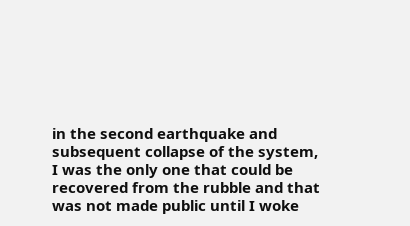in the second earthquake and subsequent collapse of the system, I was the only one that could be recovered from the rubble and that was not made public until I woke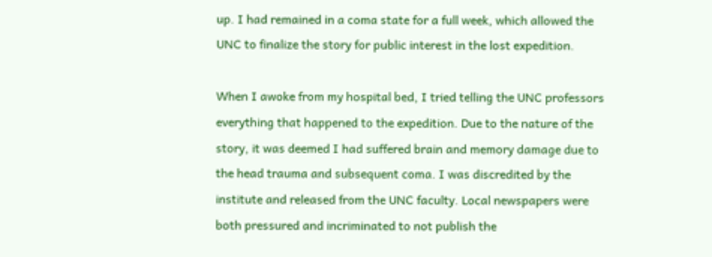up. I had remained in a coma state for a full week, which allowed the UNC to finalize the story for public interest in the lost expedition.

When I awoke from my hospital bed, I tried telling the UNC professors everything that happened to the expedition. Due to the nature of the story, it was deemed I had suffered brain and memory damage due to the head trauma and subsequent coma. I was discredited by the institute and released from the UNC faculty. Local newspapers were both pressured and incriminated to not publish the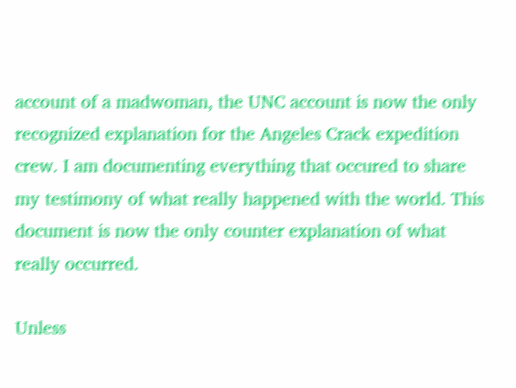account of a madwoman, the UNC account is now the only recognized explanation for the Angeles Crack expedition crew. I am documenting everything that occured to share my testimony of what really happened with the world. This document is now the only counter explanation of what really occurred.

Unless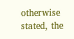otherwise stated, the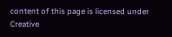content of this page is licensed under Creative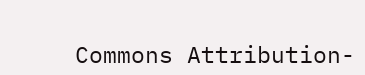Commons Attribution-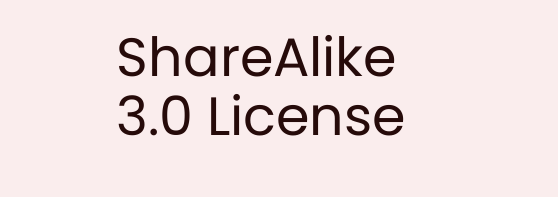ShareAlike 3.0 License